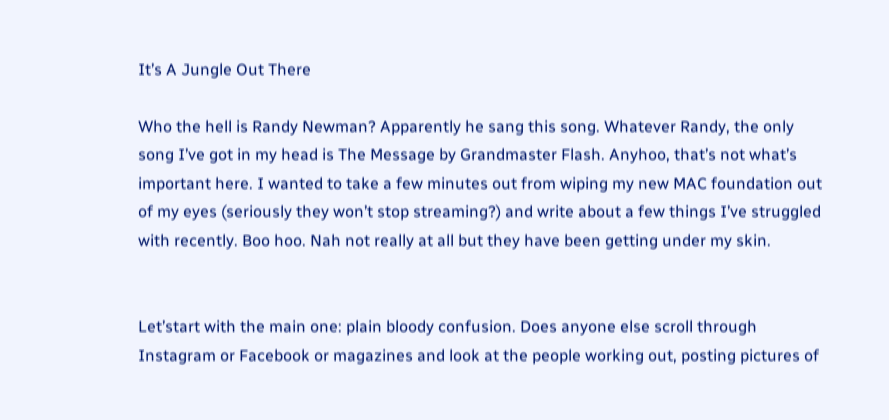It’s A Jungle Out There

Who the hell is Randy Newman? Apparently he sang this song. Whatever Randy, the only song I’ve got in my head is The Message by Grandmaster Flash. Anyhoo, that’s not what’s important here. I wanted to take a few minutes out from wiping my new MAC foundation out of my eyes (seriously they won’t stop streaming?) and write about a few things I’ve struggled with recently. Boo hoo. Nah not really at all but they have been getting under my skin.


Let’start with the main one: plain bloody confusion. Does anyone else scroll through Instagram or Facebook or magazines and look at the people working out, posting pictures of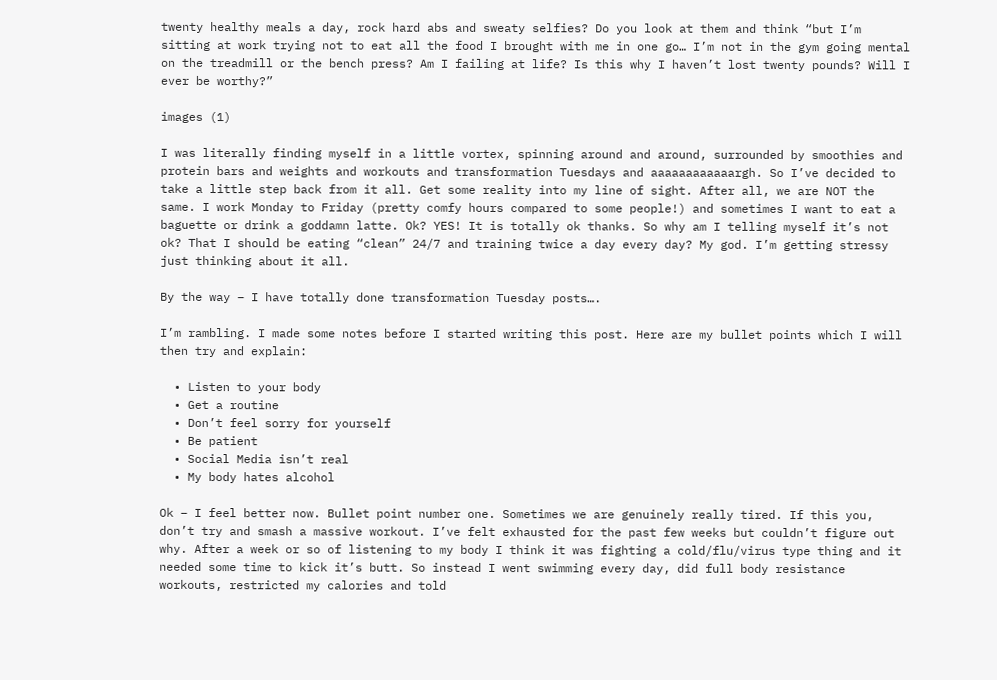twenty healthy meals a day, rock hard abs and sweaty selfies? Do you look at them and think “but I’m sitting at work trying not to eat all the food I brought with me in one go… I’m not in the gym going mental on the treadmill or the bench press? Am I failing at life? Is this why I haven’t lost twenty pounds? Will I ever be worthy?”

images (1)

I was literally finding myself in a little vortex, spinning around and around, surrounded by smoothies and protein bars and weights and workouts and transformation Tuesdays and aaaaaaaaaaaargh. So I’ve decided to take a little step back from it all. Get some reality into my line of sight. After all, we are NOT the same. I work Monday to Friday (pretty comfy hours compared to some people!) and sometimes I want to eat a baguette or drink a goddamn latte. Ok? YES! It is totally ok thanks. So why am I telling myself it’s not ok? That I should be eating “clean” 24/7 and training twice a day every day? My god. I’m getting stressy just thinking about it all.

By the way – I have totally done transformation Tuesday posts….

I’m rambling. I made some notes before I started writing this post. Here are my bullet points which I will then try and explain:

  • Listen to your body
  • Get a routine
  • Don’t feel sorry for yourself
  • Be patient
  • Social Media isn’t real
  • My body hates alcohol

Ok – I feel better now. Bullet point number one. Sometimes we are genuinely really tired. If this you, don’t try and smash a massive workout. I’ve felt exhausted for the past few weeks but couldn’t figure out why. After a week or so of listening to my body I think it was fighting a cold/flu/virus type thing and it needed some time to kick it’s butt. So instead I went swimming every day, did full body resistance workouts, restricted my calories and told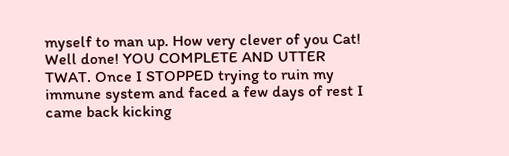myself to man up. How very clever of you Cat! Well done! YOU COMPLETE AND UTTER TWAT. Once I STOPPED trying to ruin my immune system and faced a few days of rest I came back kicking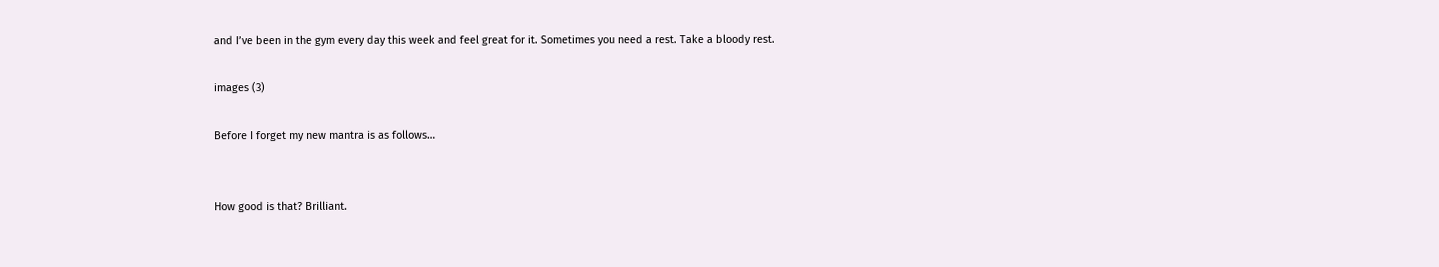and I’ve been in the gym every day this week and feel great for it. Sometimes you need a rest. Take a bloody rest.

images (3)

Before I forget my new mantra is as follows…


How good is that? Brilliant.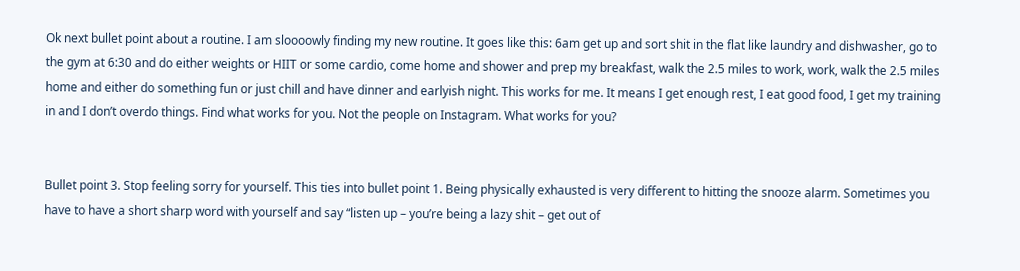Ok next bullet point about a routine. I am sloooowly finding my new routine. It goes like this: 6am get up and sort shit in the flat like laundry and dishwasher, go to the gym at 6:30 and do either weights or HIIT or some cardio, come home and shower and prep my breakfast, walk the 2.5 miles to work, work, walk the 2.5 miles home and either do something fun or just chill and have dinner and earlyish night. This works for me. It means I get enough rest, I eat good food, I get my training in and I don’t overdo things. Find what works for you. Not the people on Instagram. What works for you?


Bullet point 3. Stop feeling sorry for yourself. This ties into bullet point 1. Being physically exhausted is very different to hitting the snooze alarm. Sometimes you have to have a short sharp word with yourself and say “listen up – you’re being a lazy shit – get out of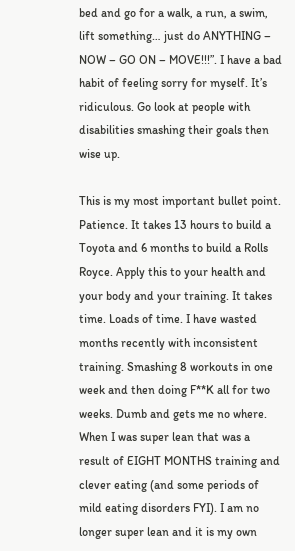bed and go for a walk, a run, a swim, lift something… just do ANYTHING – NOW – GO ON – MOVE!!!”. I have a bad habit of feeling sorry for myself. It’s ridiculous. Go look at people with disabilities smashing their goals then wise up.

This is my most important bullet point. Patience. It takes 13 hours to build a Toyota and 6 months to build a Rolls Royce. Apply this to your health and your body and your training. It takes time. Loads of time. I have wasted months recently with inconsistent training. Smashing 8 workouts in one week and then doing F**K all for two weeks. Dumb and gets me no where. When I was super lean that was a result of EIGHT MONTHS training and clever eating (and some periods of mild eating disorders FYI). I am no longer super lean and it is my own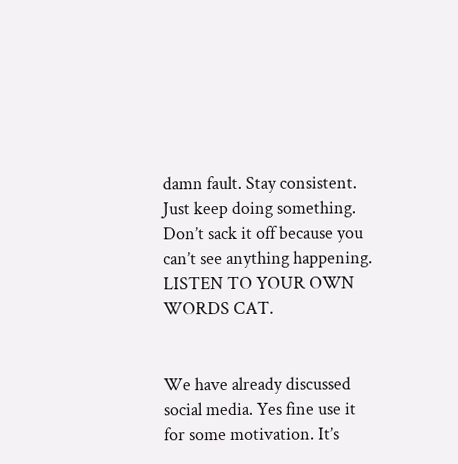damn fault. Stay consistent. Just keep doing something. Don’t sack it off because you can’t see anything happening. LISTEN TO YOUR OWN WORDS CAT.


We have already discussed social media. Yes fine use it for some motivation. It’s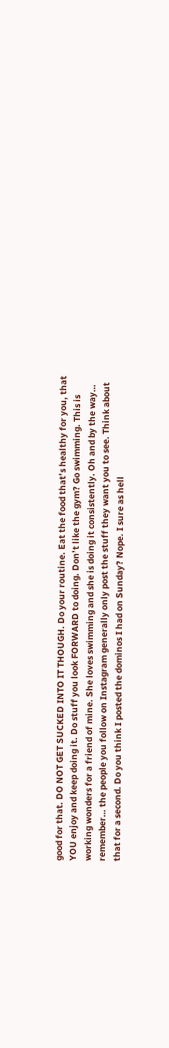good for that. DO NOT GET SUCKED INTO IT THOUGH. Do your routine. Eat the food that’s healthy for you, that YOU enjoy and keep doing it. Do stuff you look FORWARD to doing. Don’t like the gym? Go swimming. This is working wonders for a friend of mine. She loves swimming and she is doing it consistently. Oh and by the way… remember… the people you follow on Instagram generally only post the stuff they want you to see. Think about that for a second. Do you think I posted the dominos I had on Sunday? Nope. I sure as hell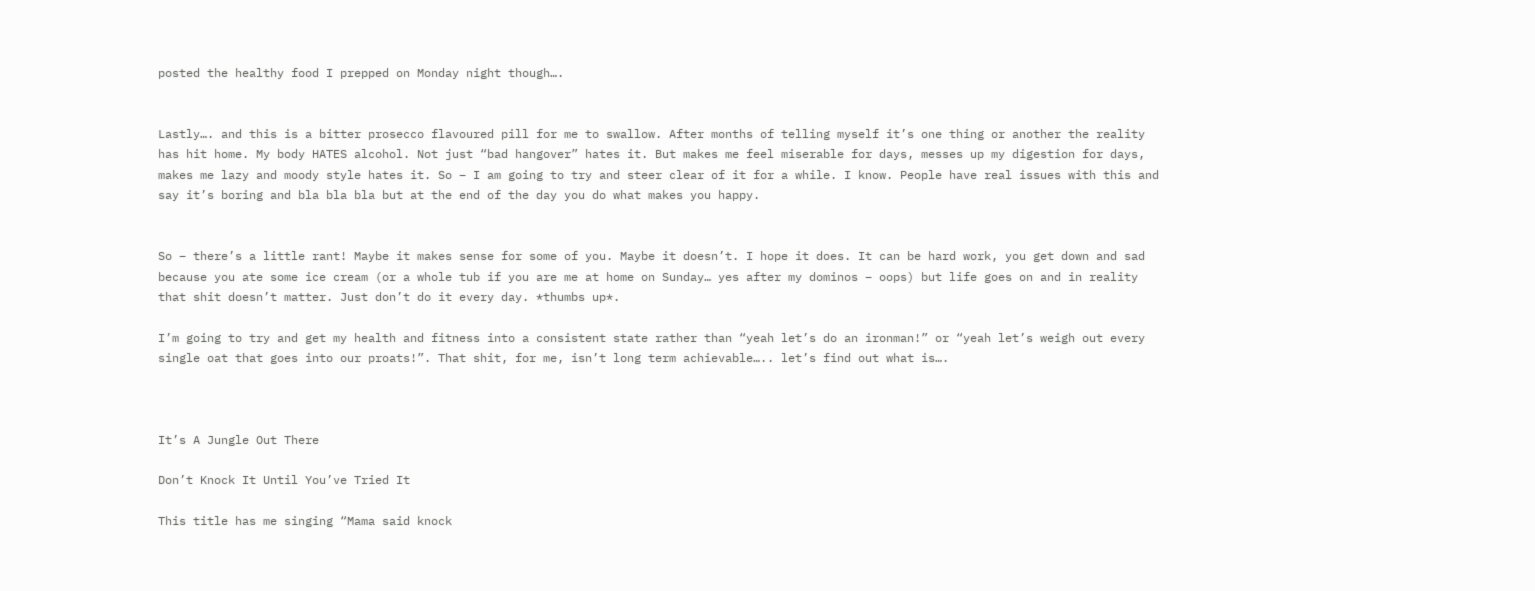posted the healthy food I prepped on Monday night though….


Lastly…. and this is a bitter prosecco flavoured pill for me to swallow. After months of telling myself it’s one thing or another the reality has hit home. My body HATES alcohol. Not just “bad hangover” hates it. But makes me feel miserable for days, messes up my digestion for days, makes me lazy and moody style hates it. So – I am going to try and steer clear of it for a while. I know. People have real issues with this and say it’s boring and bla bla bla but at the end of the day you do what makes you happy.


So – there’s a little rant! Maybe it makes sense for some of you. Maybe it doesn’t. I hope it does. It can be hard work, you get down and sad because you ate some ice cream (or a whole tub if you are me at home on Sunday… yes after my dominos – oops) but life goes on and in reality that shit doesn’t matter. Just don’t do it every day. *thumbs up*.

I’m going to try and get my health and fitness into a consistent state rather than “yeah let’s do an ironman!” or “yeah let’s weigh out every single oat that goes into our proats!”. That shit, for me, isn’t long term achievable….. let’s find out what is….



It’s A Jungle Out There

Don’t Knock It Until You’ve Tried It

This title has me singing “Mama said knock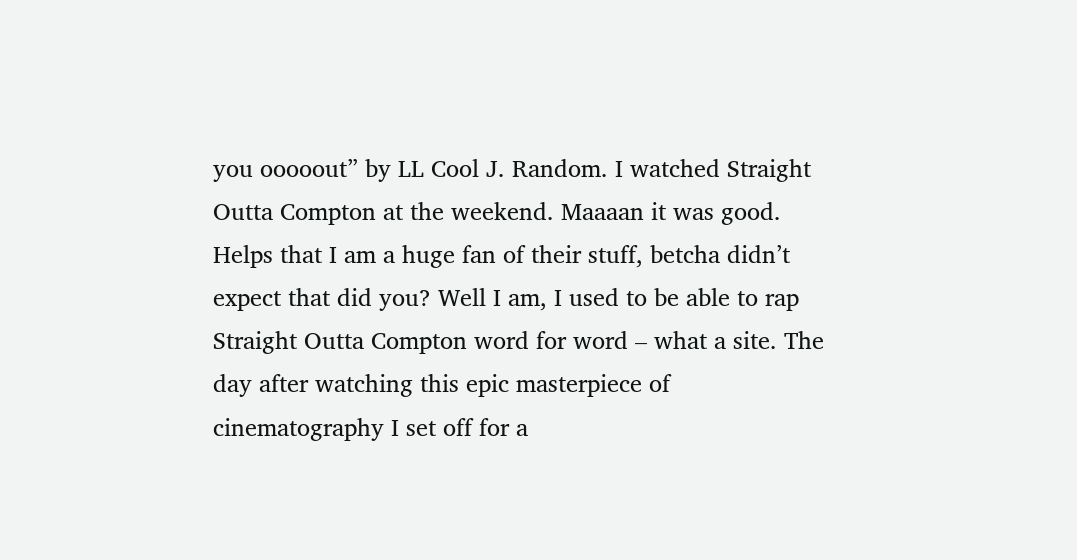you ooooout” by LL Cool J. Random. I watched Straight Outta Compton at the weekend. Maaaan it was good. Helps that I am a huge fan of their stuff, betcha didn’t expect that did you? Well I am, I used to be able to rap Straight Outta Compton word for word – what a site. The day after watching this epic masterpiece of cinematography I set off for a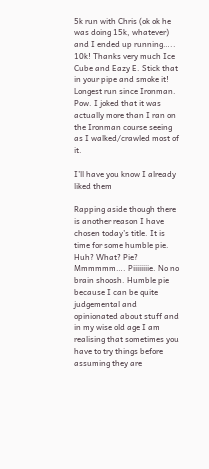5k run with Chris (ok ok he was doing 15k, whatever) and I ended up running….. 10k! Thanks very much Ice Cube and Eazy E. Stick that in your pipe and smoke it! Longest run since Ironman. Pow. I joked that it was actually more than I ran on the Ironman course seeing as I walked/crawled most of it.

I’ll have you know I already liked them

Rapping aside though there is another reason I have chosen today’s title. It is time for some humble pie. Huh? What? Pie? Mmmmmm…. Piiiiiiiie. No no brain shoosh. Humble pie because I can be quite judgemental and opinionated about stuff and in my wise old age I am realising that sometimes you have to try things before assuming they are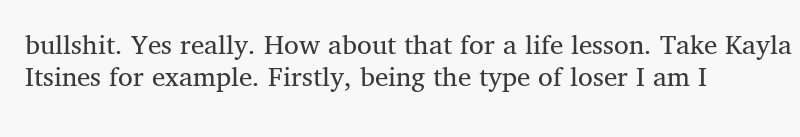bullshit. Yes really. How about that for a life lesson. Take Kayla Itsines for example. Firstly, being the type of loser I am I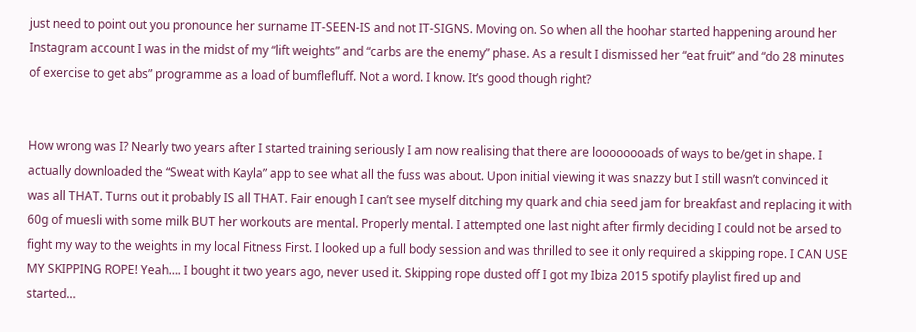just need to point out you pronounce her surname IT-SEEN-IS and not IT-SIGNS. Moving on. So when all the hoohar started happening around her Instagram account I was in the midst of my “lift weights” and “carbs are the enemy” phase. As a result I dismissed her “eat fruit” and “do 28 minutes of exercise to get abs” programme as a load of bumflefluff. Not a word. I know. It’s good though right?


How wrong was I? Nearly two years after I started training seriously I am now realising that there are loooooooads of ways to be/get in shape. I actually downloaded the “Sweat with Kayla” app to see what all the fuss was about. Upon initial viewing it was snazzy but I still wasn’t convinced it was all THAT. Turns out it probably IS all THAT. Fair enough I can’t see myself ditching my quark and chia seed jam for breakfast and replacing it with 60g of muesli with some milk BUT her workouts are mental. Properly mental. I attempted one last night after firmly deciding I could not be arsed to fight my way to the weights in my local Fitness First. I looked up a full body session and was thrilled to see it only required a skipping rope. I CAN USE MY SKIPPING ROPE! Yeah…. I bought it two years ago, never used it. Skipping rope dusted off I got my Ibiza 2015 spotify playlist fired up and started…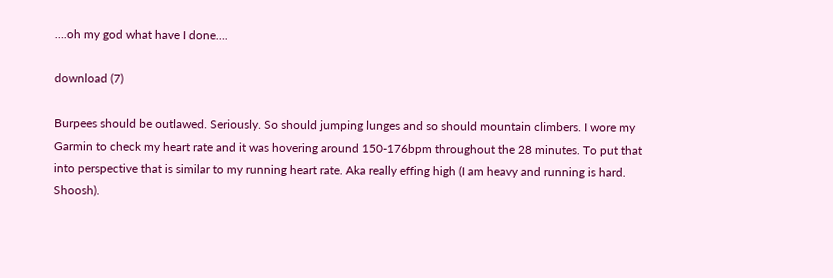….oh my god what have I done….

download (7)

Burpees should be outlawed. Seriously. So should jumping lunges and so should mountain climbers. I wore my Garmin to check my heart rate and it was hovering around 150-176bpm throughout the 28 minutes. To put that into perspective that is similar to my running heart rate. Aka really effing high (I am heavy and running is hard. Shoosh).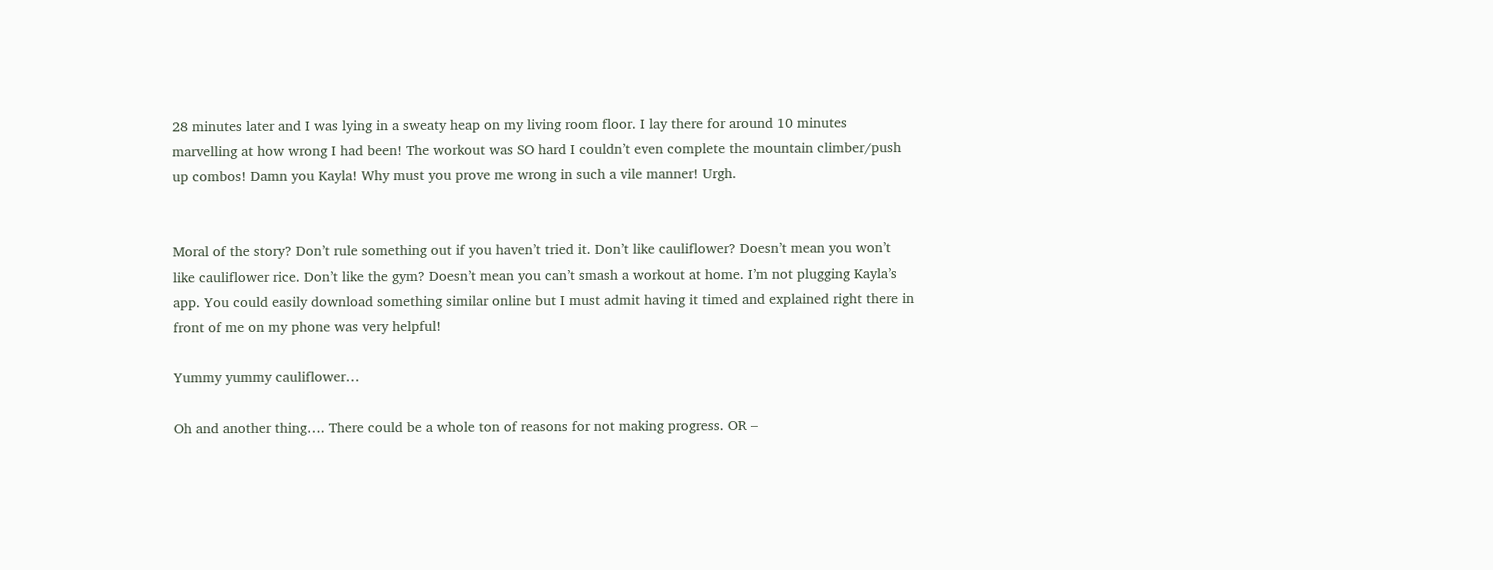28 minutes later and I was lying in a sweaty heap on my living room floor. I lay there for around 10 minutes marvelling at how wrong I had been! The workout was SO hard I couldn’t even complete the mountain climber/push up combos! Damn you Kayla! Why must you prove me wrong in such a vile manner! Urgh.


Moral of the story? Don’t rule something out if you haven’t tried it. Don’t like cauliflower? Doesn’t mean you won’t like cauliflower rice. Don’t like the gym? Doesn’t mean you can’t smash a workout at home. I’m not plugging Kayla’s app. You could easily download something similar online but I must admit having it timed and explained right there in front of me on my phone was very helpful!

Yummy yummy cauliflower…

Oh and another thing…. There could be a whole ton of reasons for not making progress. OR –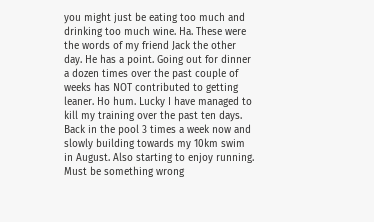you might just be eating too much and drinking too much wine. Ha. These were the words of my friend Jack the other day. He has a point. Going out for dinner a dozen times over the past couple of weeks has NOT contributed to getting leaner. Ho hum. Lucky I have managed to kill my training over the past ten days. Back in the pool 3 times a week now and slowly building towards my 10km swim in August. Also starting to enjoy running. Must be something wrong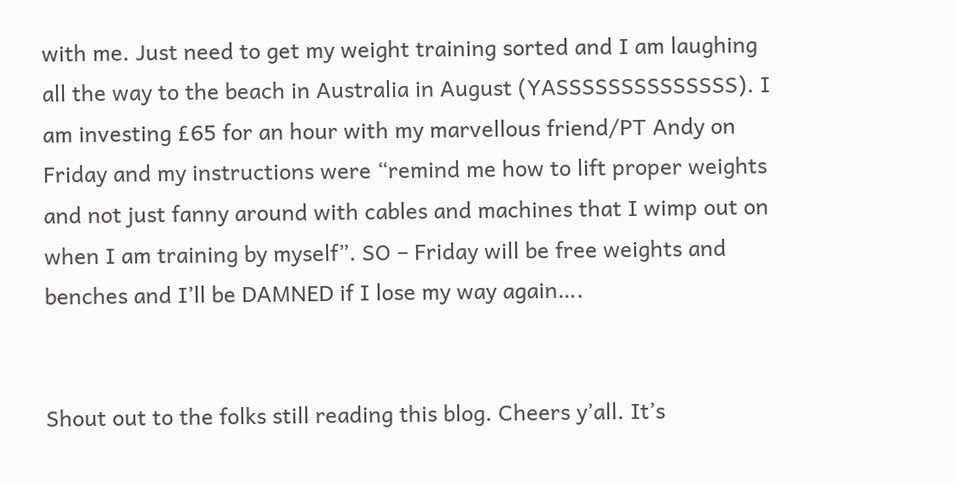with me. Just need to get my weight training sorted and I am laughing all the way to the beach in Australia in August (YASSSSSSSSSSSSSS). I am investing £65 for an hour with my marvellous friend/PT Andy on Friday and my instructions were “remind me how to lift proper weights and not just fanny around with cables and machines that I wimp out on when I am training by myself”. SO – Friday will be free weights and benches and I’ll be DAMNED if I lose my way again….


Shout out to the folks still reading this blog. Cheers y’all. It’s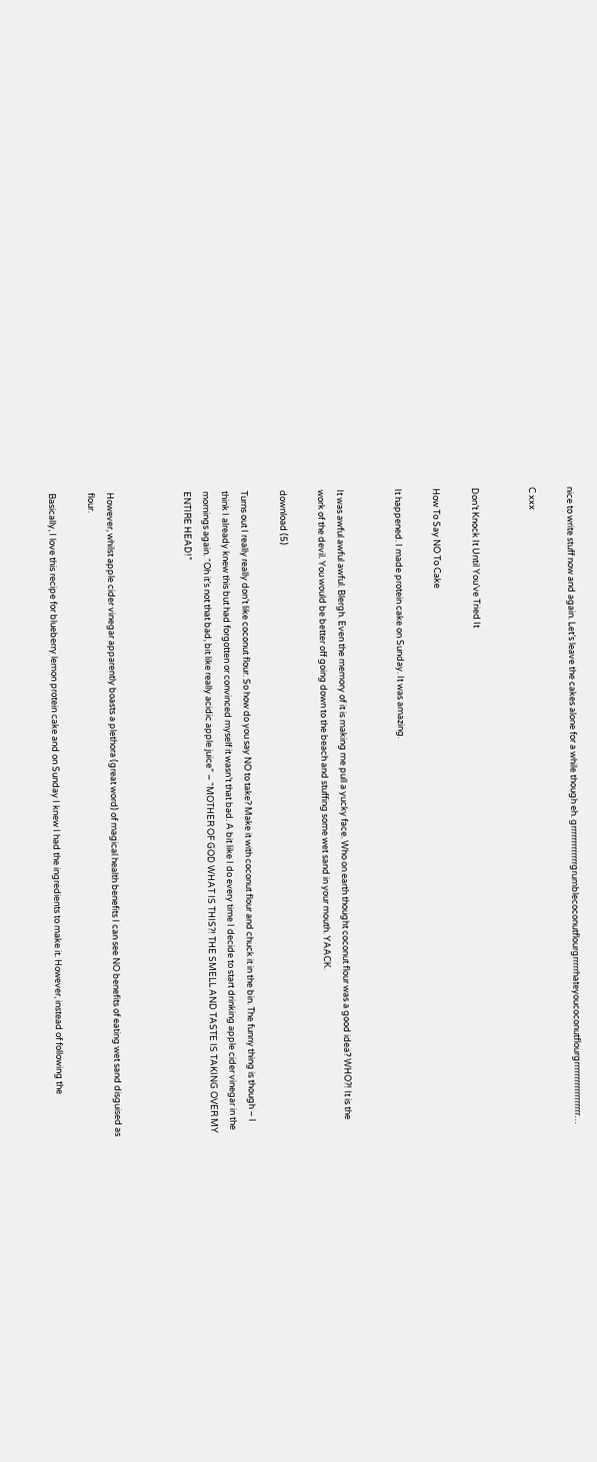nice to write stuff now and again. Let’s leave the cakes alone for a while though eh. grrrrrrrrrrrrrgrumblecoconutflourgrrrrrhateyoucoconutflourgrrrrrrrrrrrrrrrrrr…

C xxx


Don’t Knock It Until You’ve Tried It

How To Say NO To Cake

It happened. I made protein cake on Sunday. It was amazing.


It was awful awful awful. Blergh. Even the memory of it is making me pull a yucky face. Who on earth thought coconut flour was a good idea? WHO?! It is the work of the devil. You would be better off going down to the beach and stuffing some wet sand in your mouth. YAACK.

download (5)

Turns out I really really don’t like coconut flour. So how do you say NO to take? Make it with coconut flour and chuck it in the bin. The funny thing is though – I think I already knew this but had forgotten or convinced myself it wasn’t that bad. A bit like I do every time I decide to start drinking apple cider vinegar in the mornings again. “Oh it’s not that bad, bit like really acidic apple juice” – “MOTHER OF GOD WHAT IS THIS?! THE SMELL AND TASTE IS TAKING OVER MY ENTIRE HEAD!”



However, whilst apple cider vinegar apparently boasts a plethora (great word) of magical health benefits I can see NO benefits of eating wet sand disguised as flour.

Basically, I love this recipe for blueberry lemon protein cake and on Sunday I knew I had the ingredients to make it. However, instead of following the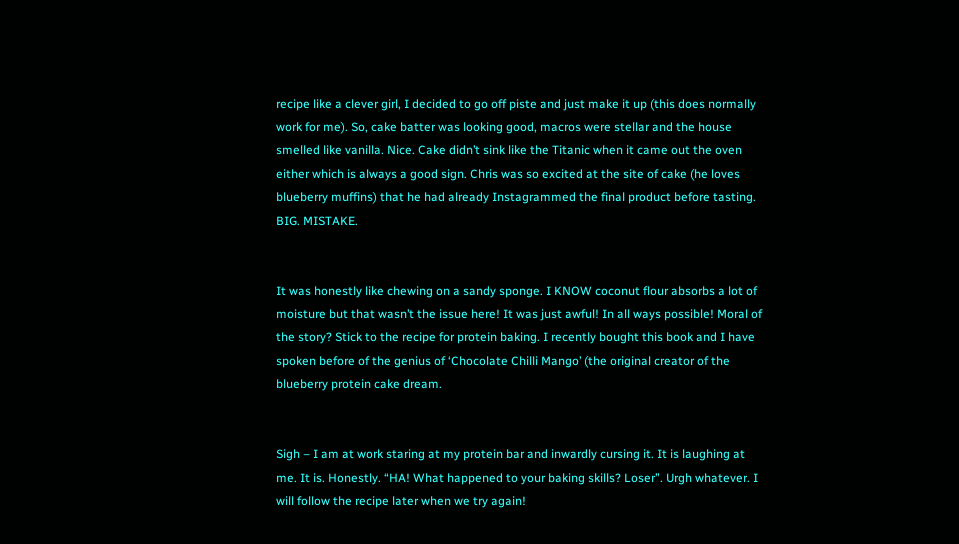recipe like a clever girl, I decided to go off piste and just make it up (this does normally work for me). So, cake batter was looking good, macros were stellar and the house smelled like vanilla. Nice. Cake didn’t sink like the Titanic when it came out the oven either which is always a good sign. Chris was so excited at the site of cake (he loves blueberry muffins) that he had already Instagrammed the final product before tasting. BIG. MISTAKE.


It was honestly like chewing on a sandy sponge. I KNOW coconut flour absorbs a lot of moisture but that wasn’t the issue here! It was just awful! In all ways possible! Moral of the story? Stick to the recipe for protein baking. I recently bought this book and I have spoken before of the genius of ‘Chocolate Chilli Mango’ (the original creator of the blueberry protein cake dream.


Sigh – I am at work staring at my protein bar and inwardly cursing it. It is laughing at me. It is. Honestly. “HA! What happened to your baking skills? Loser”. Urgh whatever. I will follow the recipe later when we try again!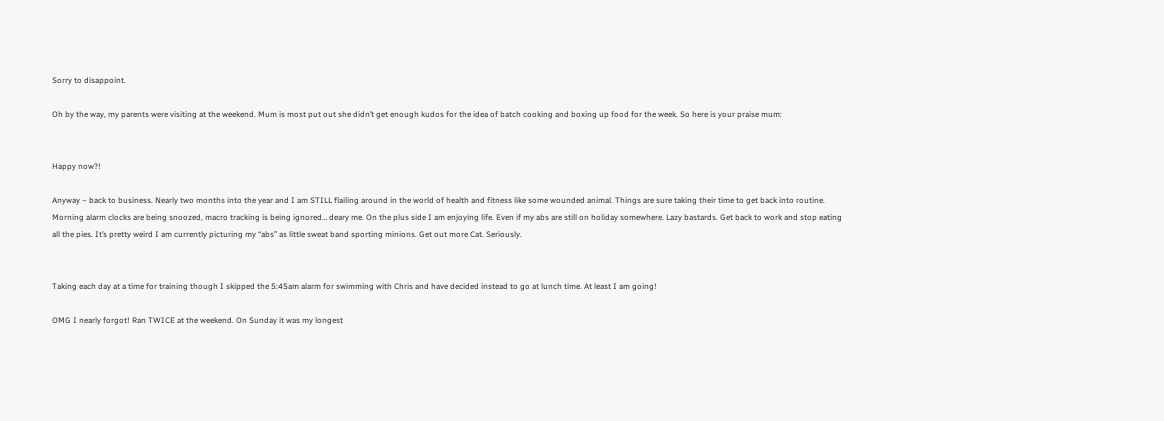Sorry to disappoint.

Oh by the way, my parents were visiting at the weekend. Mum is most put out she didn’t get enough kudos for the idea of batch cooking and boxing up food for the week. So here is your praise mum:


Happy now?!

Anyway – back to business. Nearly two months into the year and I am STILL flailing around in the world of health and fitness like some wounded animal. Things are sure taking their time to get back into routine. Morning alarm clocks are being snoozed, macro tracking is being ignored… deary me. On the plus side I am enjoying life. Even if my abs are still on holiday somewhere. Lazy bastards. Get back to work and stop eating all the pies. It’s pretty weird I am currently picturing my “abs” as little sweat band sporting minions. Get out more Cat. Seriously.


Taking each day at a time for training though I skipped the 5:45am alarm for swimming with Chris and have decided instead to go at lunch time. At least I am going!

OMG I nearly forgot! Ran TWICE at the weekend. On Sunday it was my longest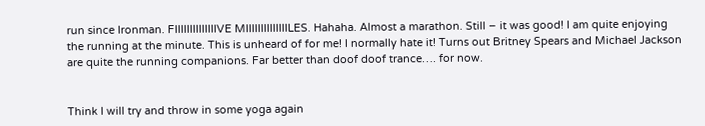run since Ironman. FIIIIIIIIIIIIIIVE MIIIIIIIIIIIIIILES. Hahaha. Almost a marathon. Still – it was good! I am quite enjoying the running at the minute. This is unheard of for me! I normally hate it! Turns out Britney Spears and Michael Jackson are quite the running companions. Far better than doof doof trance…. for now.


Think I will try and throw in some yoga again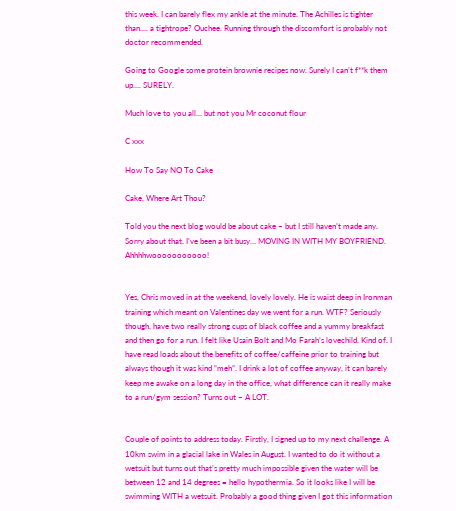this week. I can barely flex my ankle at the minute. The Achilles is tighter than…. a tightrope? Ouchee. Running through the discomfort is probably not doctor recommended.

Going to Google some protein brownie recipes now. Surely I can’t f**k them up…. SURELY.

Much love to you all… but not you Mr coconut flour

C xxx

How To Say NO To Cake

Cake, Where Art Thou?

Told you the next blog would be about cake – but I still haven’t made any. Sorry about that. I’ve been a bit busy… MOVING IN WITH MY BOYFRIEND. Ahhhhwooooooooooo!


Yes, Chris moved in at the weekend, lovely lovely. He is waist deep in Ironman training which meant on Valentines day we went for a run. WTF? Seriously though, have two really strong cups of black coffee and a yummy breakfast and then go for a run. I felt like Usain Bolt and Mo Farah’s lovechild. Kind of. I have read loads about the benefits of coffee/caffeine prior to training but always though it was kind “meh”. I drink a lot of coffee anyway, it can barely keep me awake on a long day in the office, what difference can it really make to a run/gym session? Turns out – A LOT.


Couple of points to address today. Firstly, I signed up to my next challenge. A 10km swim in a glacial lake in Wales in August. I wanted to do it without a wetsuit but turns out that’s pretty much impossible given the water will be between 12 and 14 degrees = hello hypothermia. So it looks like I will be swimming WITH a wetsuit. Probably a good thing given I got this information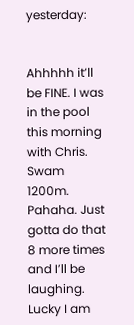yesterday:


Ahhhhh it’ll be FINE. I was in the pool this morning with Chris. Swam 1200m. Pahaha. Just gotta do that 8 more times and I’ll be laughing. Lucky I am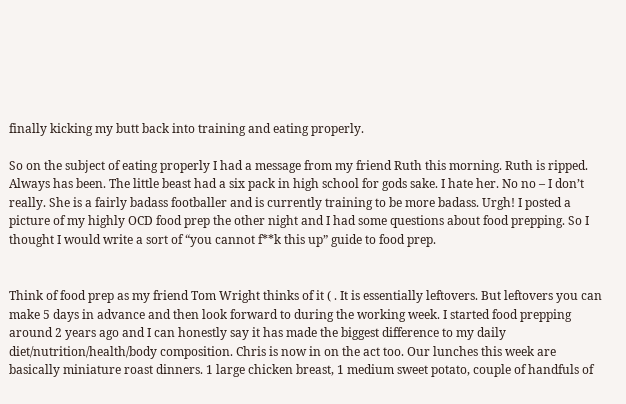finally kicking my butt back into training and eating properly.

So on the subject of eating properly I had a message from my friend Ruth this morning. Ruth is ripped. Always has been. The little beast had a six pack in high school for gods sake. I hate her. No no – I don’t really. She is a fairly badass footballer and is currently training to be more badass. Urgh! I posted a picture of my highly OCD food prep the other night and I had some questions about food prepping. So I thought I would write a sort of “you cannot f**k this up” guide to food prep.


Think of food prep as my friend Tom Wright thinks of it ( . It is essentially leftovers. But leftovers you can make 5 days in advance and then look forward to during the working week. I started food prepping around 2 years ago and I can honestly say it has made the biggest difference to my daily diet/nutrition/health/body composition. Chris is now in on the act too. Our lunches this week are basically miniature roast dinners. 1 large chicken breast, 1 medium sweet potato, couple of handfuls of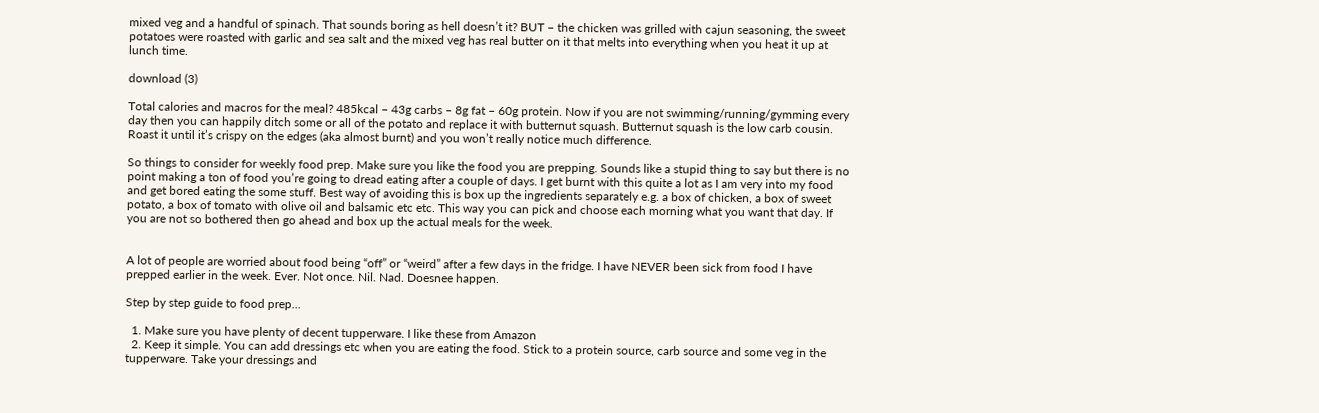mixed veg and a handful of spinach. That sounds boring as hell doesn’t it? BUT – the chicken was grilled with cajun seasoning, the sweet potatoes were roasted with garlic and sea salt and the mixed veg has real butter on it that melts into everything when you heat it up at lunch time.

download (3)

Total calories and macros for the meal? 485kcal – 43g carbs – 8g fat – 60g protein. Now if you are not swimming/running/gymming every day then you can happily ditch some or all of the potato and replace it with butternut squash. Butternut squash is the low carb cousin. Roast it until it’s crispy on the edges (aka almost burnt) and you won’t really notice much difference.

So things to consider for weekly food prep. Make sure you like the food you are prepping. Sounds like a stupid thing to say but there is no point making a ton of food you’re going to dread eating after a couple of days. I get burnt with this quite a lot as I am very into my food and get bored eating the some stuff. Best way of avoiding this is box up the ingredients separately e.g. a box of chicken, a box of sweet potato, a box of tomato with olive oil and balsamic etc etc. This way you can pick and choose each morning what you want that day. If you are not so bothered then go ahead and box up the actual meals for the week.


A lot of people are worried about food being “off” or “weird” after a few days in the fridge. I have NEVER been sick from food I have prepped earlier in the week. Ever. Not once. Nil. Nad. Doesnee happen.

Step by step guide to food prep…

  1. Make sure you have plenty of decent tupperware. I like these from Amazon
  2. Keep it simple. You can add dressings etc when you are eating the food. Stick to a protein source, carb source and some veg in the tupperware. Take your dressings and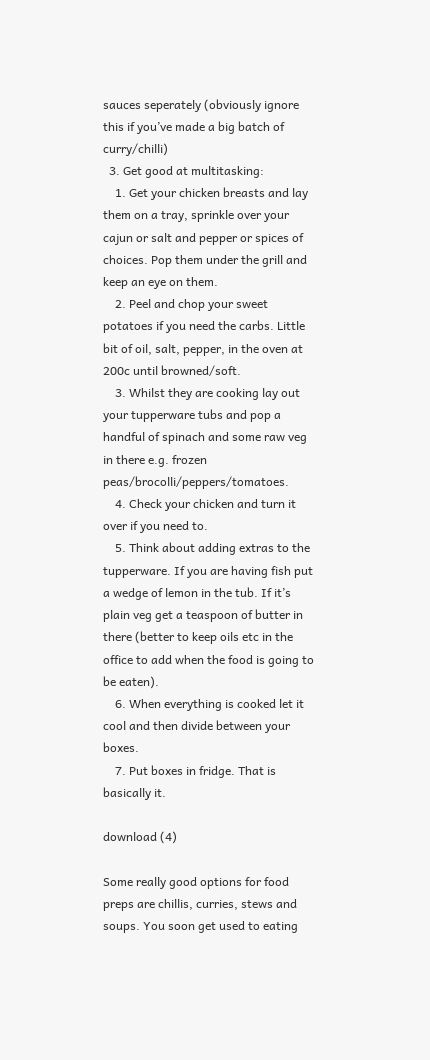sauces seperately (obviously ignore this if you’ve made a big batch of curry/chilli)
  3. Get good at multitasking:
    1. Get your chicken breasts and lay them on a tray, sprinkle over your cajun or salt and pepper or spices of choices. Pop them under the grill and keep an eye on them.
    2. Peel and chop your sweet potatoes if you need the carbs. Little bit of oil, salt, pepper, in the oven at 200c until browned/soft.
    3. Whilst they are cooking lay out your tupperware tubs and pop a handful of spinach and some raw veg in there e.g. frozen peas/brocolli/peppers/tomatoes.
    4. Check your chicken and turn it over if you need to.
    5. Think about adding extras to the tupperware. If you are having fish put a wedge of lemon in the tub. If it’s plain veg get a teaspoon of butter in there (better to keep oils etc in the office to add when the food is going to be eaten).
    6. When everything is cooked let it cool and then divide between your boxes.
    7. Put boxes in fridge. That is basically it.

download (4)

Some really good options for food preps are chillis, curries, stews and soups. You soon get used to eating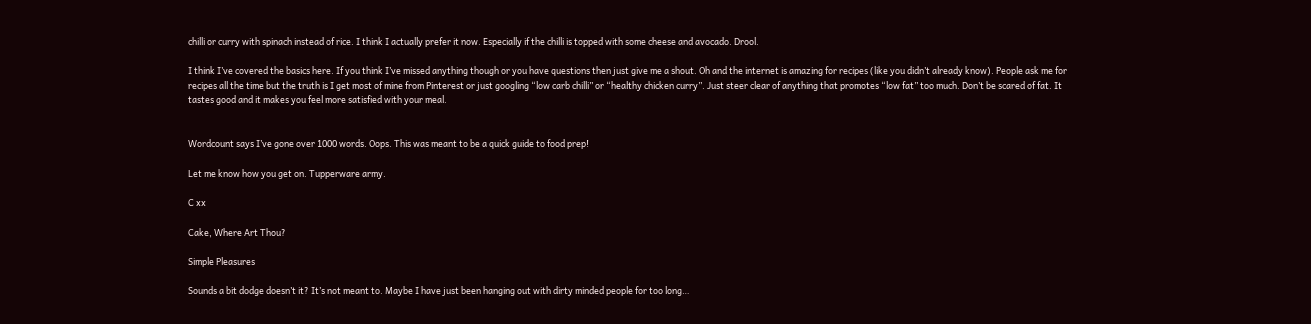chilli or curry with spinach instead of rice. I think I actually prefer it now. Especially if the chilli is topped with some cheese and avocado. Drool.

I think I’ve covered the basics here. If you think I’ve missed anything though or you have questions then just give me a shout. Oh and the internet is amazing for recipes (like you didn’t already know). People ask me for recipes all the time but the truth is I get most of mine from Pinterest or just googling “low carb chilli” or “healthy chicken curry”. Just steer clear of anything that promotes “low fat” too much. Don’t be scared of fat. It tastes good and it makes you feel more satisfied with your meal.


Wordcount says I’ve gone over 1000 words. Oops. This was meant to be a quick guide to food prep!

Let me know how you get on. Tupperware army.

C xx

Cake, Where Art Thou?

Simple Pleasures

Sounds a bit dodge doesn’t it? It’s not meant to. Maybe I have just been hanging out with dirty minded people for too long…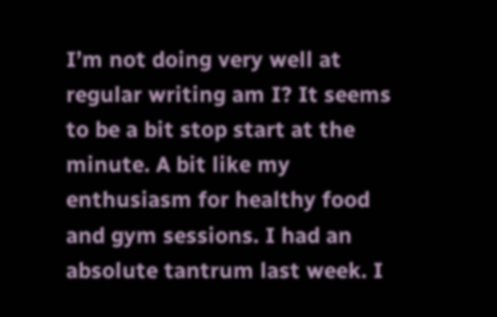I’m not doing very well at regular writing am I? It seems to be a bit stop start at the minute. A bit like my enthusiasm for healthy food and gym sessions. I had an absolute tantrum last week. I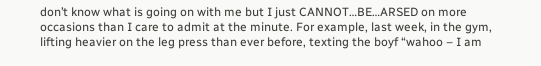don’t know what is going on with me but I just CANNOT…BE…ARSED on more occasions than I care to admit at the minute. For example, last week, in the gym, lifting heavier on the leg press than ever before, texting the boyf “wahoo – I am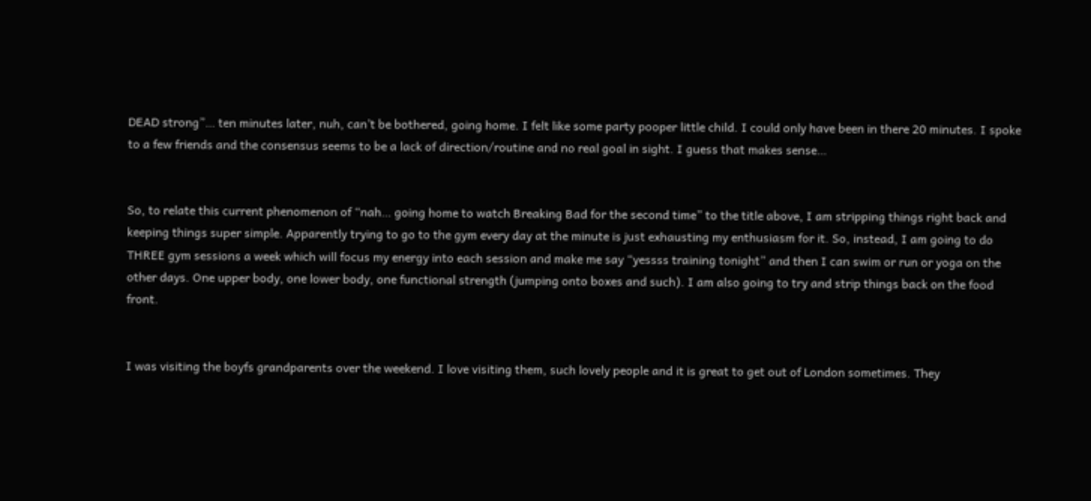DEAD strong”… ten minutes later, nuh, can’t be bothered, going home. I felt like some party pooper little child. I could only have been in there 20 minutes. I spoke to a few friends and the consensus seems to be a lack of direction/routine and no real goal in sight. I guess that makes sense…


So, to relate this current phenomenon of “nah… going home to watch Breaking Bad for the second time” to the title above, I am stripping things right back and keeping things super simple. Apparently trying to go to the gym every day at the minute is just exhausting my enthusiasm for it. So, instead, I am going to do THREE gym sessions a week which will focus my energy into each session and make me say “yessss training tonight” and then I can swim or run or yoga on the other days. One upper body, one lower body, one functional strength (jumping onto boxes and such). I am also going to try and strip things back on the food front.


I was visiting the boyfs grandparents over the weekend. I love visiting them, such lovely people and it is great to get out of London sometimes. They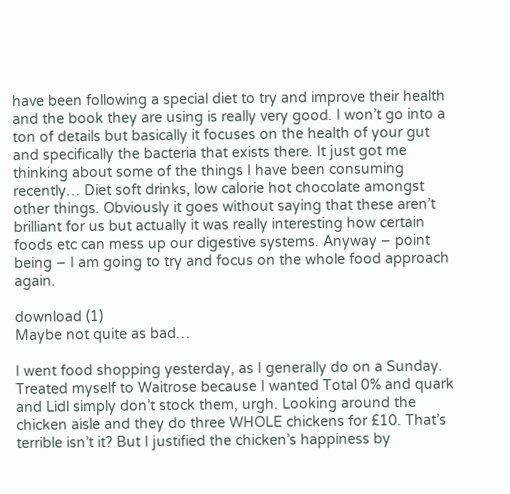have been following a special diet to try and improve their health and the book they are using is really very good. I won’t go into a ton of details but basically it focuses on the health of your gut and specifically the bacteria that exists there. It just got me thinking about some of the things I have been consuming recently… Diet soft drinks, low calorie hot chocolate amongst other things. Obviously it goes without saying that these aren’t brilliant for us but actually it was really interesting how certain foods etc can mess up our digestive systems. Anyway – point being – I am going to try and focus on the whole food approach again.

download (1)
Maybe not quite as bad…

I went food shopping yesterday, as I generally do on a Sunday. Treated myself to Waitrose because I wanted Total 0% and quark and Lidl simply don’t stock them, urgh. Looking around the chicken aisle and they do three WHOLE chickens for £10. That’s terrible isn’t it? But I justified the chicken’s happiness by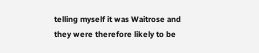telling myself it was Waitrose and they were therefore likely to be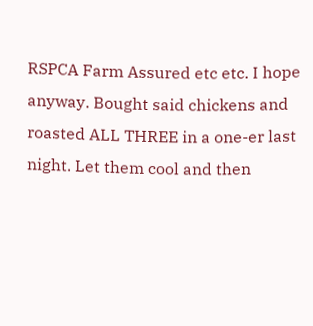RSPCA Farm Assured etc etc. I hope anyway. Bought said chickens and roasted ALL THREE in a one-er last night. Let them cool and then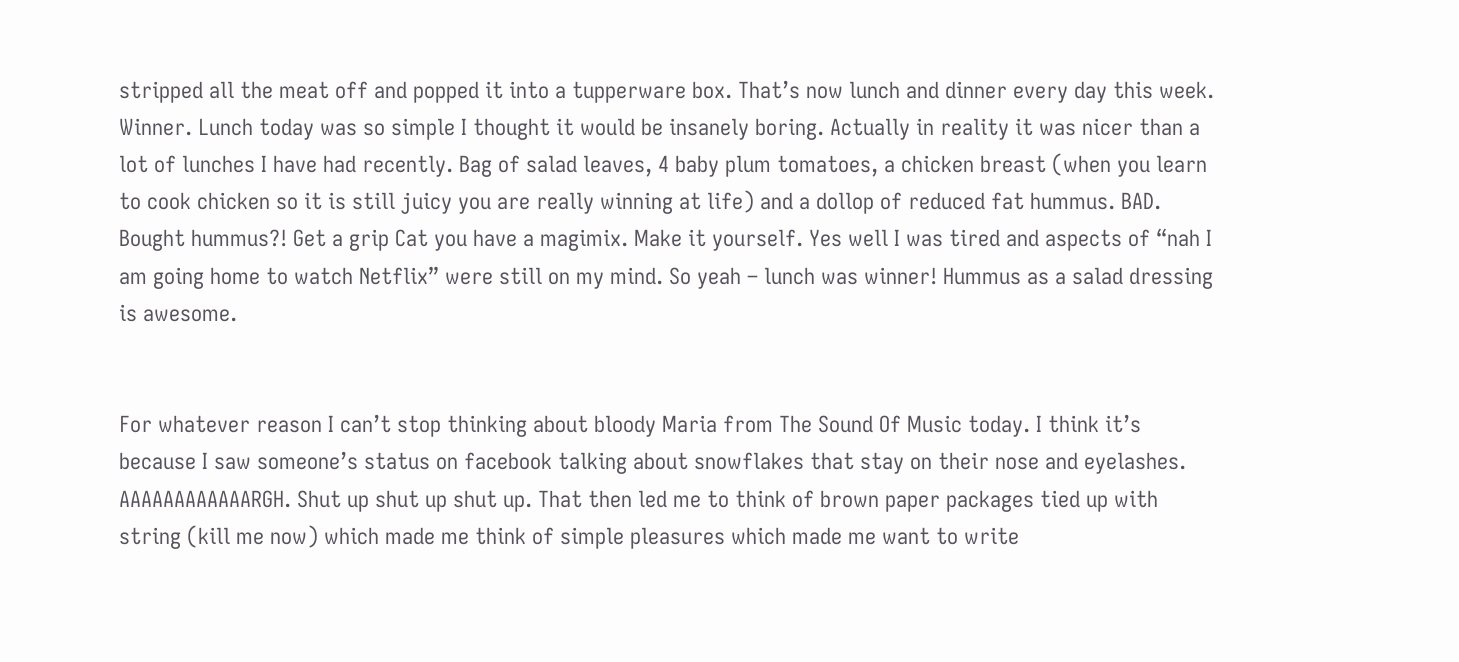stripped all the meat off and popped it into a tupperware box. That’s now lunch and dinner every day this week. Winner. Lunch today was so simple I thought it would be insanely boring. Actually in reality it was nicer than a lot of lunches I have had recently. Bag of salad leaves, 4 baby plum tomatoes, a chicken breast (when you learn to cook chicken so it is still juicy you are really winning at life) and a dollop of reduced fat hummus. BAD. Bought hummus?! Get a grip Cat you have a magimix. Make it yourself. Yes well I was tired and aspects of “nah I am going home to watch Netflix” were still on my mind. So yeah – lunch was winner! Hummus as a salad dressing is awesome.


For whatever reason I can’t stop thinking about bloody Maria from The Sound Of Music today. I think it’s because I saw someone’s status on facebook talking about snowflakes that stay on their nose and eyelashes. AAAAAAAAAAAARGH. Shut up shut up shut up. That then led me to think of brown paper packages tied up with string (kill me now) which made me think of simple pleasures which made me want to write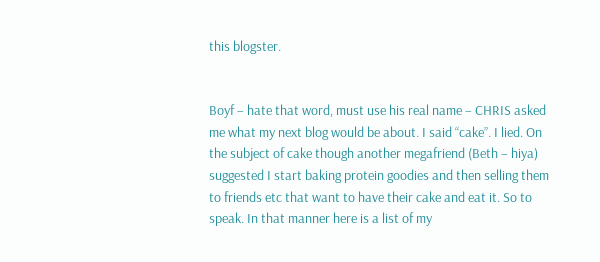this blogster.


Boyf – hate that word, must use his real name – CHRIS asked me what my next blog would be about. I said “cake”. I lied. On the subject of cake though another megafriend (Beth – hiya) suggested I start baking protein goodies and then selling them to friends etc that want to have their cake and eat it. So to speak. In that manner here is a list of my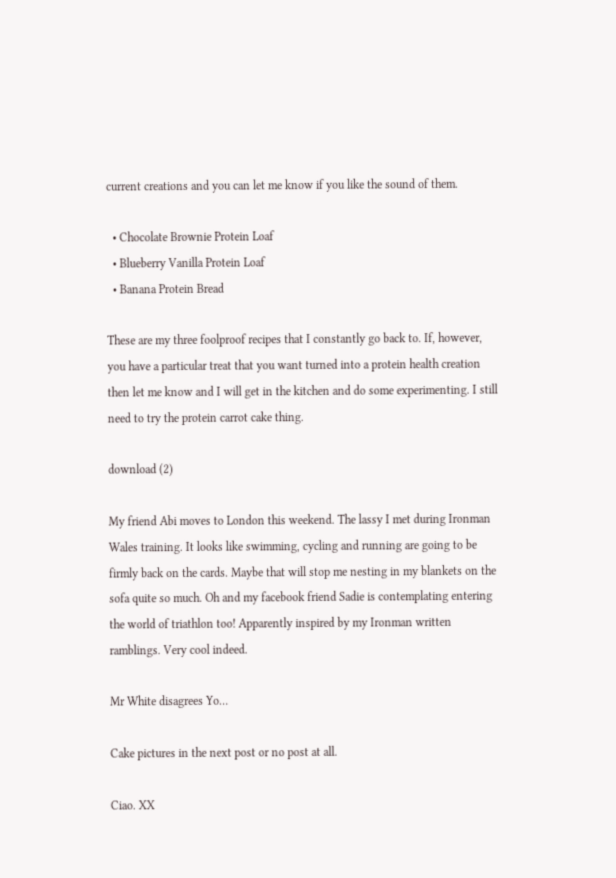current creations and you can let me know if you like the sound of them.

  • Chocolate Brownie Protein Loaf
  • Blueberry Vanilla Protein Loaf
  • Banana Protein Bread

These are my three foolproof recipes that I constantly go back to. If, however, you have a particular treat that you want turned into a protein health creation then let me know and I will get in the kitchen and do some experimenting. I still need to try the protein carrot cake thing.

download (2)

My friend Abi moves to London this weekend. The lassy I met during Ironman Wales training. It looks like swimming, cycling and running are going to be firmly back on the cards. Maybe that will stop me nesting in my blankets on the sofa quite so much. Oh and my facebook friend Sadie is contemplating entering the world of triathlon too! Apparently inspired by my Ironman written ramblings. Very cool indeed.

Mr White disagrees Yo…

Cake pictures in the next post or no post at all.

Ciao. XX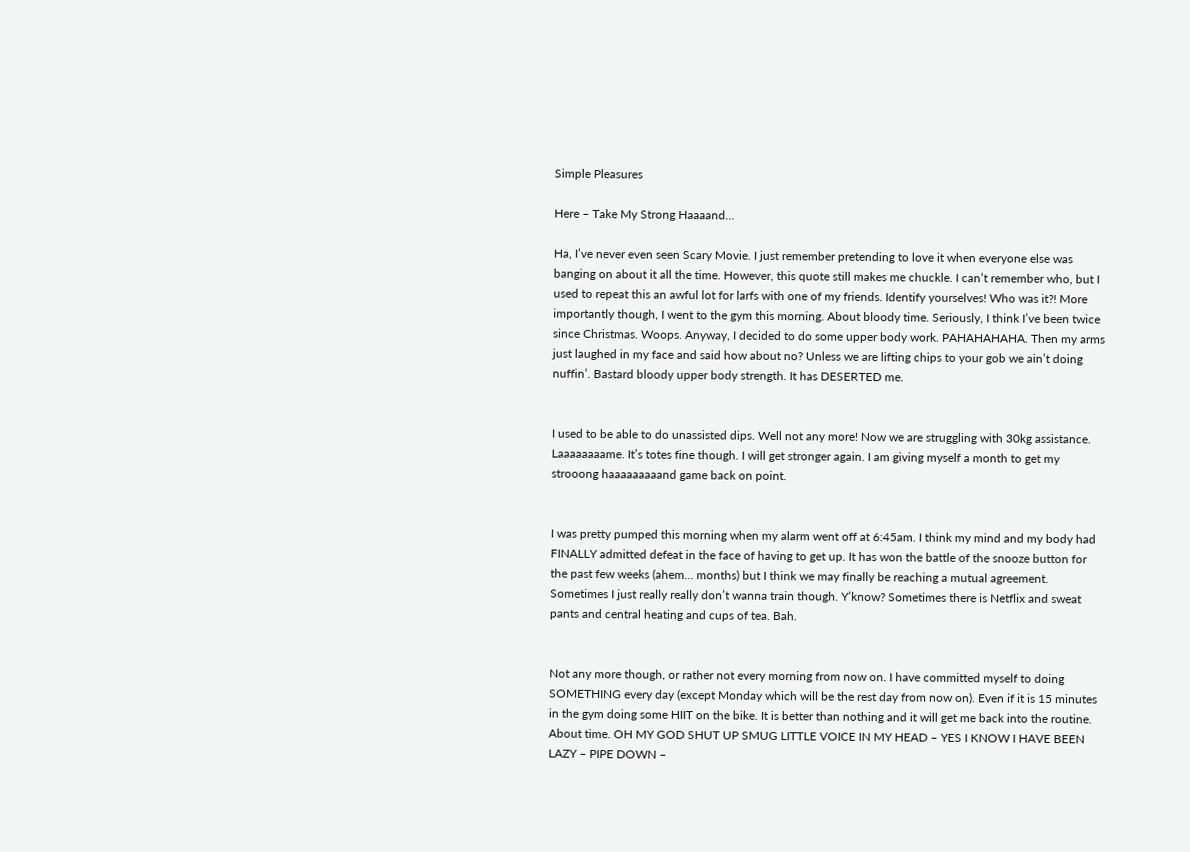Simple Pleasures

Here – Take My Strong Haaaand…

Ha, I’ve never even seen Scary Movie. I just remember pretending to love it when everyone else was banging on about it all the time. However, this quote still makes me chuckle. I can’t remember who, but I used to repeat this an awful lot for larfs with one of my friends. Identify yourselves! Who was it?! More importantly though, I went to the gym this morning. About bloody time. Seriously, I think I’ve been twice since Christmas. Woops. Anyway, I decided to do some upper body work. PAHAHAHAHA. Then my arms just laughed in my face and said how about no? Unless we are lifting chips to your gob we ain’t doing nuffin’. Bastard bloody upper body strength. It has DESERTED me.


I used to be able to do unassisted dips. Well not any more! Now we are struggling with 30kg assistance. Laaaaaaaame. It’s totes fine though. I will get stronger again. I am giving myself a month to get my strooong haaaaaaaaand game back on point.


I was pretty pumped this morning when my alarm went off at 6:45am. I think my mind and my body had FINALLY admitted defeat in the face of having to get up. It has won the battle of the snooze button for the past few weeks (ahem… months) but I think we may finally be reaching a mutual agreement. Sometimes I just really really don’t wanna train though. Y’know? Sometimes there is Netflix and sweat pants and central heating and cups of tea. Bah.


Not any more though, or rather not every morning from now on. I have committed myself to doing SOMETHING every day (except Monday which will be the rest day from now on). Even if it is 15 minutes in the gym doing some HIIT on the bike. It is better than nothing and it will get me back into the routine. About time. OH MY GOD SHUT UP SMUG LITTLE VOICE IN MY HEAD – YES I KNOW I HAVE BEEN LAZY – PIPE DOWN –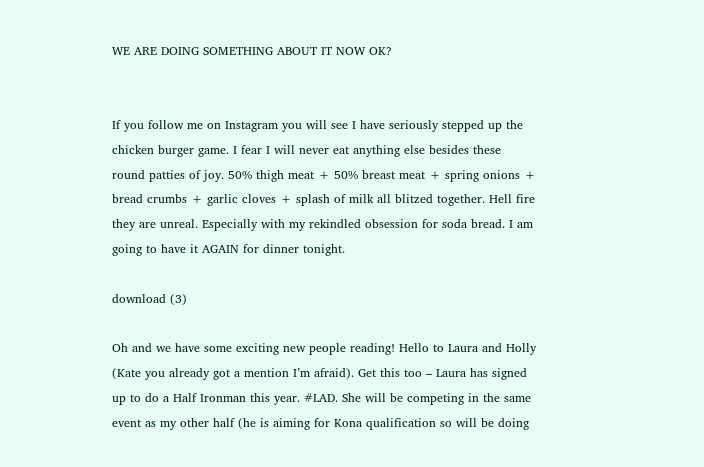WE ARE DOING SOMETHING ABOUT IT NOW OK?


If you follow me on Instagram you will see I have seriously stepped up the chicken burger game. I fear I will never eat anything else besides these round patties of joy. 50% thigh meat + 50% breast meat + spring onions + bread crumbs + garlic cloves + splash of milk all blitzed together. Hell fire they are unreal. Especially with my rekindled obsession for soda bread. I am going to have it AGAIN for dinner tonight.

download (3)

Oh and we have some exciting new people reading! Hello to Laura and Holly (Kate you already got a mention I’m afraid). Get this too – Laura has signed up to do a Half Ironman this year. #LAD. She will be competing in the same event as my other half (he is aiming for Kona qualification so will be doing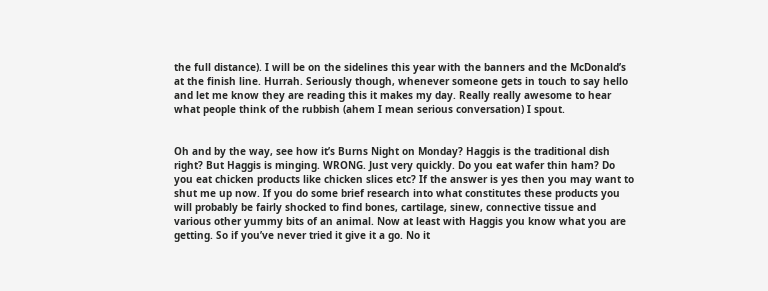the full distance). I will be on the sidelines this year with the banners and the McDonald’s at the finish line. Hurrah. Seriously though, whenever someone gets in touch to say hello and let me know they are reading this it makes my day. Really really awesome to hear what people think of the rubbish (ahem I mean serious conversation) I spout.


Oh and by the way, see how it’s Burns Night on Monday? Haggis is the traditional dish right? But Haggis is minging. WRONG. Just very quickly. Do you eat wafer thin ham? Do you eat chicken products like chicken slices etc? If the answer is yes then you may want to shut me up now. If you do some brief research into what constitutes these products you will probably be fairly shocked to find bones, cartilage, sinew, connective tissue and various other yummy bits of an animal. Now at least with Haggis you know what you are getting. So if you’ve never tried it give it a go. No it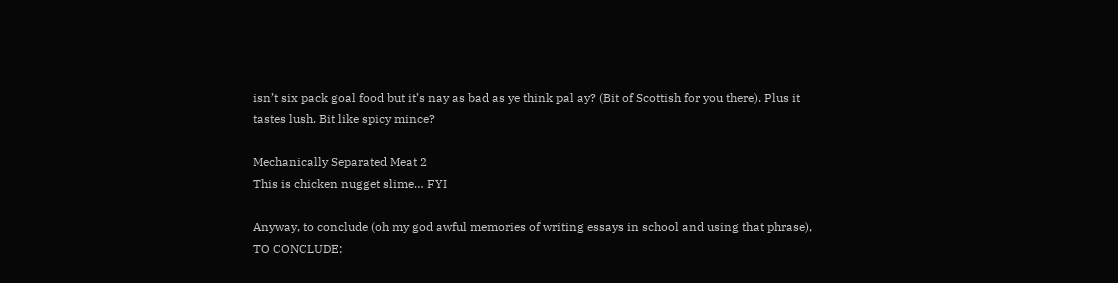isn’t six pack goal food but it’s nay as bad as ye think pal ay? (Bit of Scottish for you there). Plus it tastes lush. Bit like spicy mince?

Mechanically Separated Meat 2
This is chicken nugget slime… FYI

Anyway, to conclude (oh my god awful memories of writing essays in school and using that phrase), TO CONCLUDE: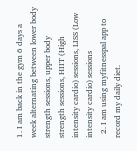1. I am back in the gym 6 days a week alternating between lower body strength sessions, upper body strength sessions, HIIT (High intensity cardio) sessions, LISS (Low intensity cardio) sessions
  2. I am using myfitnesspal app to record my daily diet.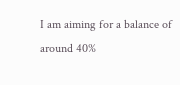I am aiming for a balance of around 40%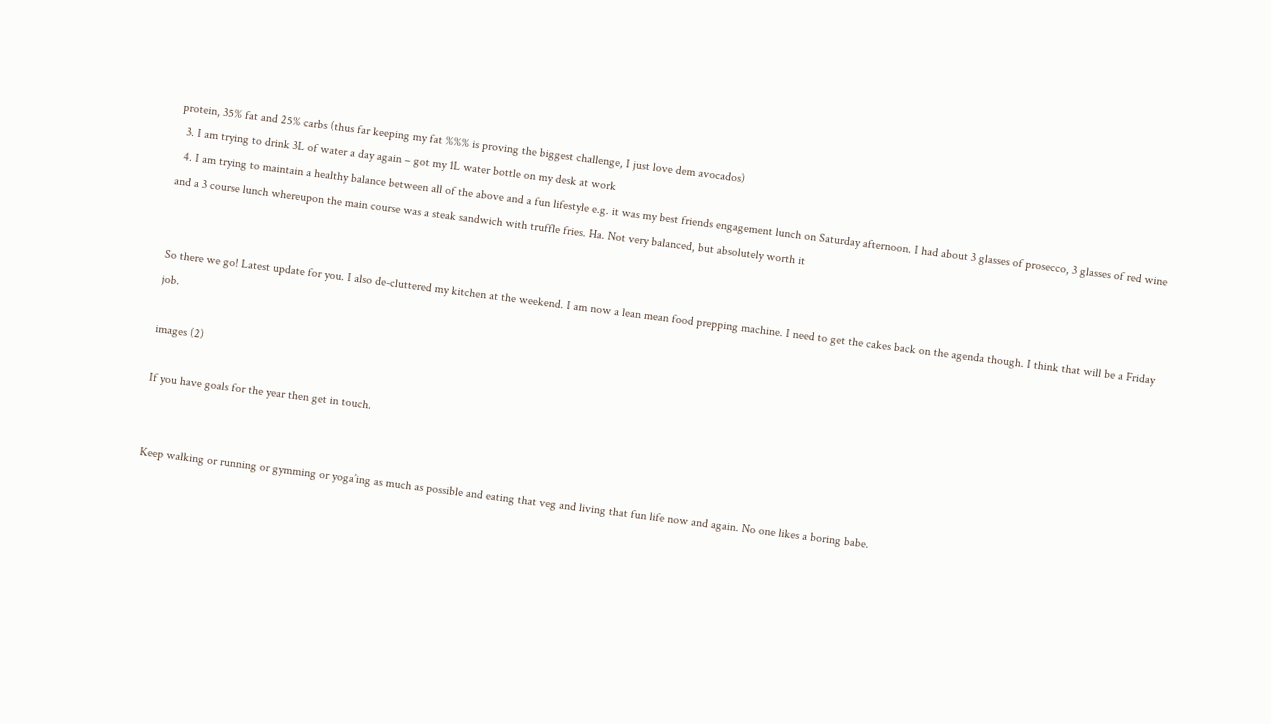protein, 35% fat and 25% carbs (thus far keeping my fat %%% is proving the biggest challenge, I just love dem avocados)
  3. I am trying to drink 3L of water a day again – got my 1L water bottle on my desk at work
  4. I am trying to maintain a healthy balance between all of the above and a fun lifestyle e.g. it was my best friends engagement lunch on Saturday afternoon. I had about 3 glasses of prosecco, 3 glasses of red wine and a 3 course lunch whereupon the main course was a steak sandwich with truffle fries. Ha. Not very balanced, but absolutely worth it


So there we go! Latest update for you. I also de-cluttered my kitchen at the weekend. I am now a lean mean food prepping machine. I need to get the cakes back on the agenda though. I think that will be a Friday job.

images (2)

If you have goals for the year then get in touch.


Keep walking or running or gymming or yoga’ing as much as possible and eating that veg and living that fun life now and again. No one likes a boring babe.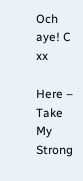Och aye! C xx

Here – Take My Strong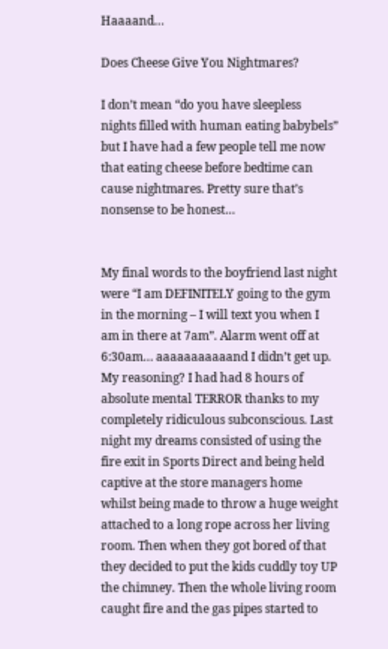Haaaand…

Does Cheese Give You Nightmares?

I don’t mean “do you have sleepless nights filled with human eating babybels” but I have had a few people tell me now that eating cheese before bedtime can cause nightmares. Pretty sure that’s nonsense to be honest…


My final words to the boyfriend last night were “I am DEFINITELY going to the gym in the morning – I will text you when I am in there at 7am”. Alarm went off at 6:30am… aaaaaaaaaaand I didn’t get up. My reasoning? I had had 8 hours of absolute mental TERROR thanks to my completely ridiculous subconscious. Last night my dreams consisted of using the fire exit in Sports Direct and being held captive at the store managers home whilst being made to throw a huge weight attached to a long rope across her living room. Then when they got bored of that they decided to put the kids cuddly toy UP the chimney. Then the whole living room caught fire and the gas pipes started to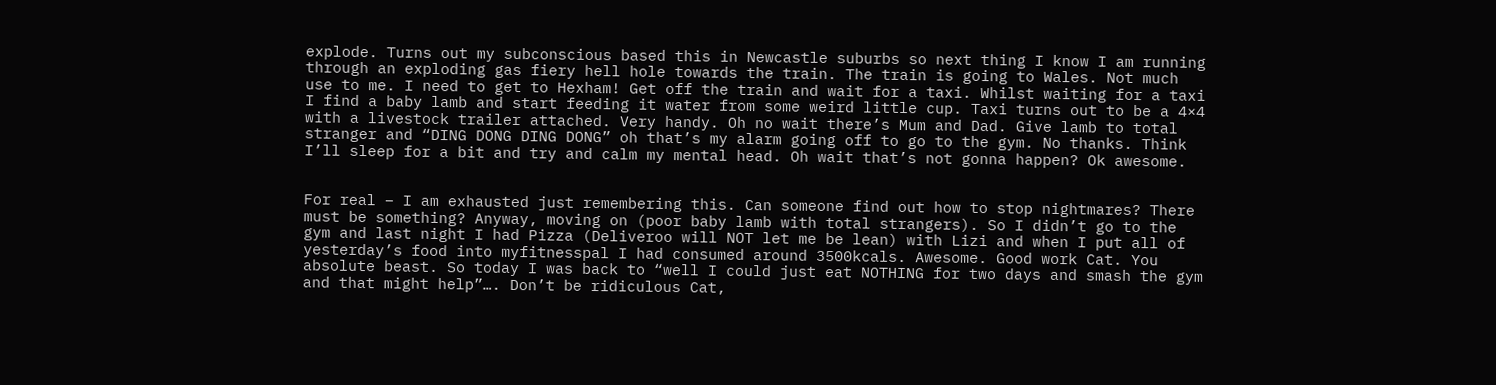explode. Turns out my subconscious based this in Newcastle suburbs so next thing I know I am running through an exploding gas fiery hell hole towards the train. The train is going to Wales. Not much use to me. I need to get to Hexham! Get off the train and wait for a taxi. Whilst waiting for a taxi I find a baby lamb and start feeding it water from some weird little cup. Taxi turns out to be a 4×4 with a livestock trailer attached. Very handy. Oh no wait there’s Mum and Dad. Give lamb to total stranger and “DING DONG DING DONG” oh that’s my alarm going off to go to the gym. No thanks. Think I’ll sleep for a bit and try and calm my mental head. Oh wait that’s not gonna happen? Ok awesome.


For real – I am exhausted just remembering this. Can someone find out how to stop nightmares? There must be something? Anyway, moving on (poor baby lamb with total strangers). So I didn’t go to the gym and last night I had Pizza (Deliveroo will NOT let me be lean) with Lizi and when I put all of yesterday’s food into myfitnesspal I had consumed around 3500kcals. Awesome. Good work Cat. You absolute beast. So today I was back to “well I could just eat NOTHING for two days and smash the gym and that might help”…. Don’t be ridiculous Cat,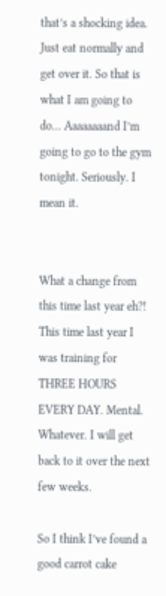that’s a shocking idea. Just eat normally and get over it. So that is what I am going to do… Aaaaaaaand I’m going to go to the gym tonight. Seriously. I mean it.


What a change from this time last year eh?! This time last year I was training for THREE HOURS EVERY DAY. Mental. Whatever. I will get back to it over the next few weeks.

So I think I’ve found a good carrot cake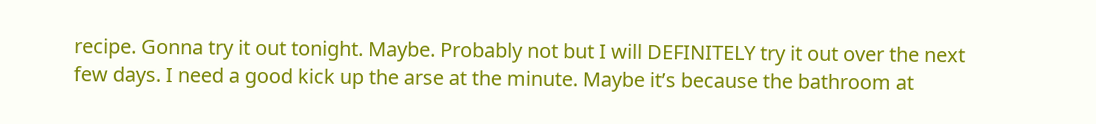recipe. Gonna try it out tonight. Maybe. Probably not but I will DEFINITELY try it out over the next few days. I need a good kick up the arse at the minute. Maybe it’s because the bathroom at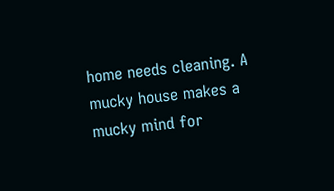home needs cleaning. A mucky house makes a mucky mind for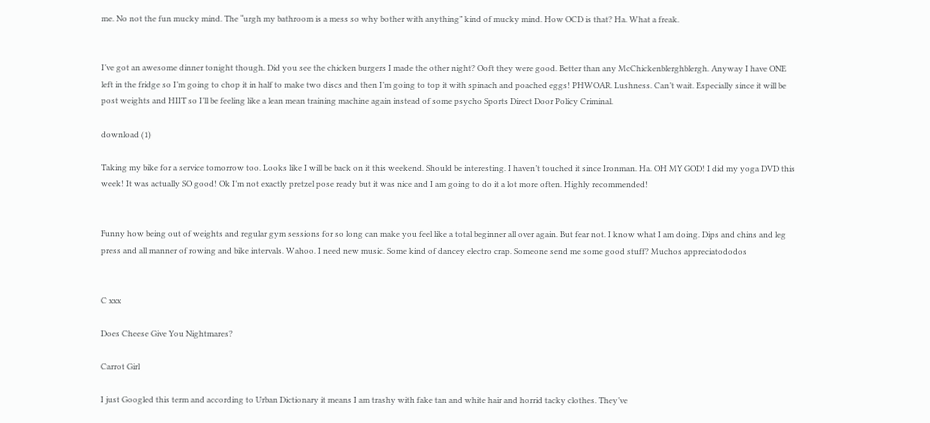me. No not the fun mucky mind. The “urgh my bathroom is a mess so why bother with anything” kind of mucky mind. How OCD is that? Ha. What a freak.


I’ve got an awesome dinner tonight though. Did you see the chicken burgers I made the other night? Ooft they were good. Better than any McChickenblerghblergh. Anyway I have ONE left in the fridge so I’m going to chop it in half to make two discs and then I’m going to top it with spinach and poached eggs! PHWOAR. Lushness. Can’t wait. Especially since it will be post weights and HIIT so I’ll be feeling like a lean mean training machine again instead of some psycho Sports Direct Door Policy Criminal.

download (1)

Taking my bike for a service tomorrow too. Looks like I will be back on it this weekend. Should be interesting. I haven’t touched it since Ironman. Ha. OH MY GOD! I did my yoga DVD this week! It was actually SO good! Ok I’m not exactly pretzel pose ready but it was nice and I am going to do it a lot more often. Highly recommended!


Funny how being out of weights and regular gym sessions for so long can make you feel like a total beginner all over again. But fear not. I know what I am doing. Dips and chins and leg press and all manner of rowing and bike intervals. Wahoo. I need new music. Some kind of dancey electro crap. Someone send me some good stuff? Muchos appreciatododos


C xxx

Does Cheese Give You Nightmares?

Carrot Girl

I just Googled this term and according to Urban Dictionary it means I am trashy with fake tan and white hair and horrid tacky clothes. They’ve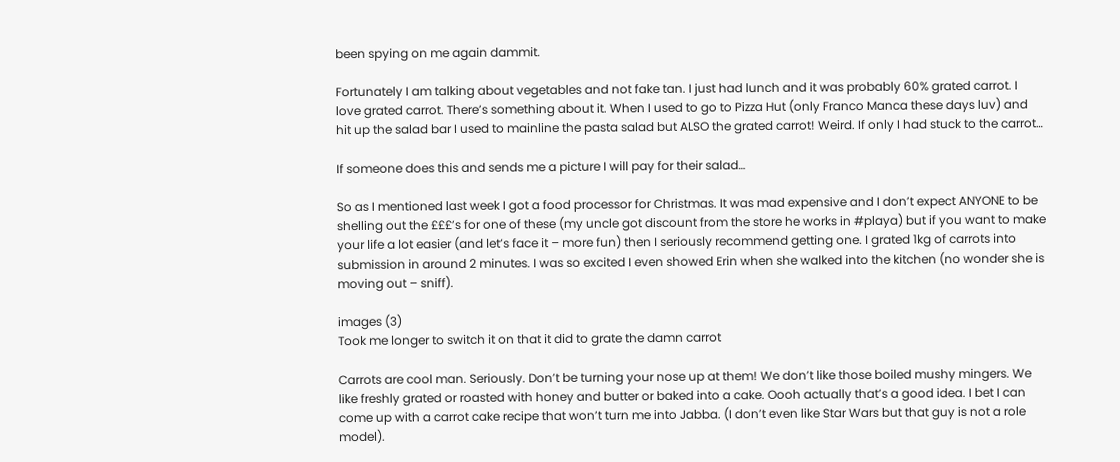been spying on me again dammit.

Fortunately I am talking about vegetables and not fake tan. I just had lunch and it was probably 60% grated carrot. I love grated carrot. There’s something about it. When I used to go to Pizza Hut (only Franco Manca these days luv) and hit up the salad bar I used to mainline the pasta salad but ALSO the grated carrot! Weird. If only I had stuck to the carrot…

If someone does this and sends me a picture I will pay for their salad…

So as I mentioned last week I got a food processor for Christmas. It was mad expensive and I don’t expect ANYONE to be shelling out the £££’s for one of these (my uncle got discount from the store he works in #playa) but if you want to make your life a lot easier (and let’s face it – more fun) then I seriously recommend getting one. I grated 1kg of carrots into submission in around 2 minutes. I was so excited I even showed Erin when she walked into the kitchen (no wonder she is moving out – sniff).

images (3)
Took me longer to switch it on that it did to grate the damn carrot

Carrots are cool man. Seriously. Don’t be turning your nose up at them! We don’t like those boiled mushy mingers. We like freshly grated or roasted with honey and butter or baked into a cake. Oooh actually that’s a good idea. I bet I can come up with a carrot cake recipe that won’t turn me into Jabba. (I don’t even like Star Wars but that guy is not a role model).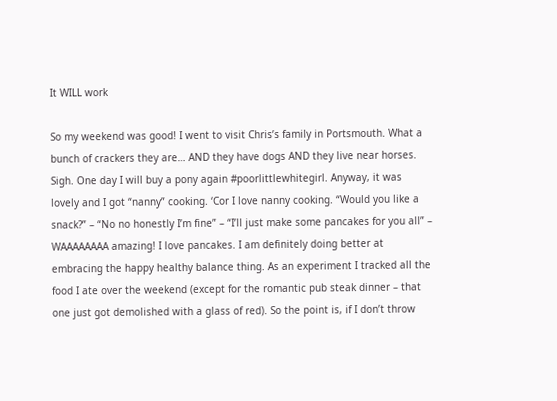It WILL work

So my weekend was good! I went to visit Chris’s family in Portsmouth. What a bunch of crackers they are… AND they have dogs AND they live near horses. Sigh. One day I will buy a pony again #poorlittlewhitegirl. Anyway, it was lovely and I got “nanny” cooking. ‘Cor I love nanny cooking. “Would you like a snack?” – “No no honestly I’m fine” – “I’ll just make some pancakes for you all” – WAAAAAAAA amazing! I love pancakes. I am definitely doing better at embracing the happy healthy balance thing. As an experiment I tracked all the food I ate over the weekend (except for the romantic pub steak dinner – that one just got demolished with a glass of red). So the point is, if I don’t throw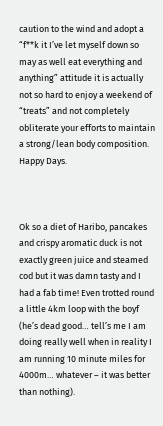caution to the wind and adopt a “f**k it I’ve let myself down so may as well eat everything and anything” attitude it is actually not so hard to enjoy a weekend of “treats” and not completely obliterate your efforts to maintain a strong/lean body composition. Happy Days.



Ok so a diet of Haribo, pancakes and crispy aromatic duck is not exactly green juice and steamed cod but it was damn tasty and I had a fab time! Even trotted round a little 4km loop with the boyf (he’s dead good… tell’s me I am doing really well when in reality I am running 10 minute miles for 4000m… whatever – it was better than nothing).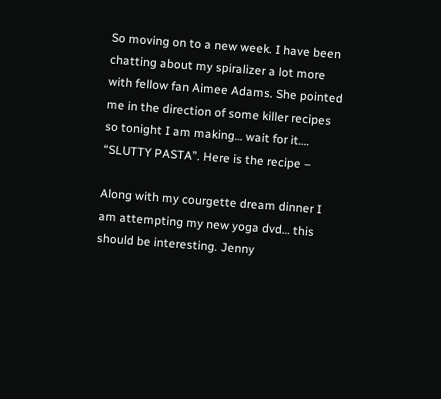So moving on to a new week. I have been chatting about my spiralizer a lot more with fellow fan Aimee Adams. She pointed me in the direction of some killer recipes so tonight I am making… wait for it…. “SLUTTY PASTA”. Here is the recipe –

Along with my courgette dream dinner I am attempting my new yoga dvd… this should be interesting. Jenny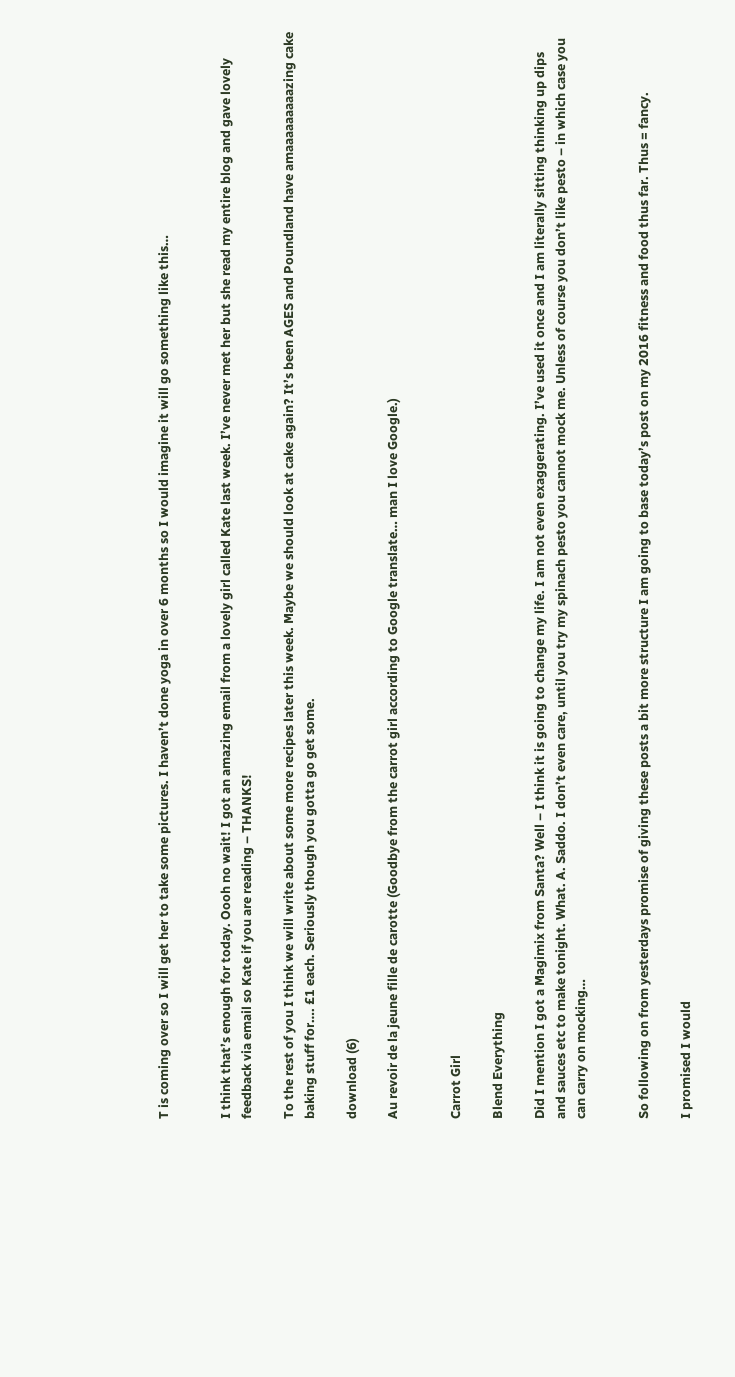T is coming over so I will get her to take some pictures. I haven’t done yoga in over 6 months so I would imagine it will go something like this…


I think that’s enough for today. Oooh no wait! I got an amazing email from a lovely girl called Kate last week. I’ve never met her but she read my entire blog and gave lovely feedback via email so Kate if you are reading – THANKS!

To the rest of you I think we will write about some more recipes later this week. Maybe we should look at cake again? It’s been AGES and Poundland have amaaaaaaaaazing cake baking stuff for…. £1 each. Seriously though you gotta go get some.

download (6)

Au revoir de la jeune fille de carotte (Goodbye from the carrot girl according to Google translate… man I love Google.)


Carrot Girl

Blend Everything

Did I mention I got a Magimix from Santa? Well – I think it is going to change my life. I am not even exaggerating. I’ve used it once and I am literally sitting thinking up dips and sauces etc to make tonight. What. A. Saddo. I don’t even care, until you try my spinach pesto you cannot mock me. Unless of course you don’t like pesto – in which case you can carry on mocking…


So following on from yesterdays promise of giving these posts a bit more structure I am going to base today’s post on my 2016 fitness and food thus far. Thus = fancy.

I promised I would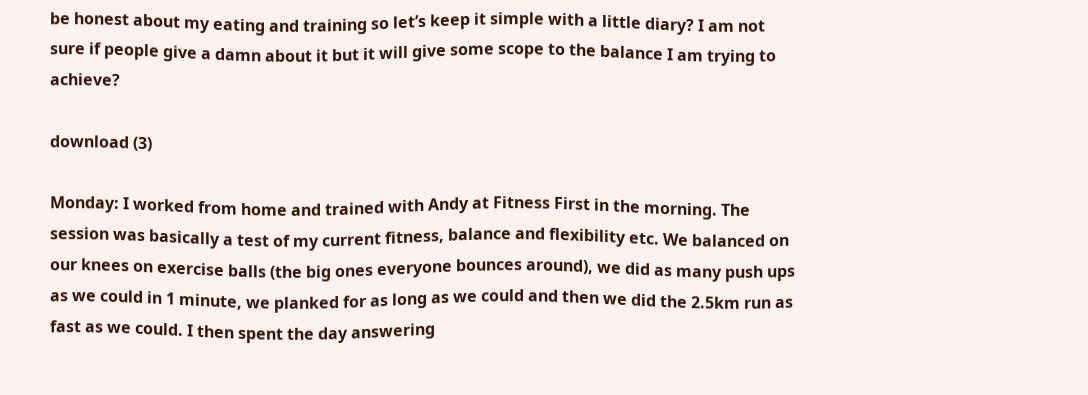be honest about my eating and training so let’s keep it simple with a little diary? I am not sure if people give a damn about it but it will give some scope to the balance I am trying to achieve?

download (3)

Monday: I worked from home and trained with Andy at Fitness First in the morning. The session was basically a test of my current fitness, balance and flexibility etc. We balanced on our knees on exercise balls (the big ones everyone bounces around), we did as many push ups as we could in 1 minute, we planked for as long as we could and then we did the 2.5km run as fast as we could. I then spent the day answering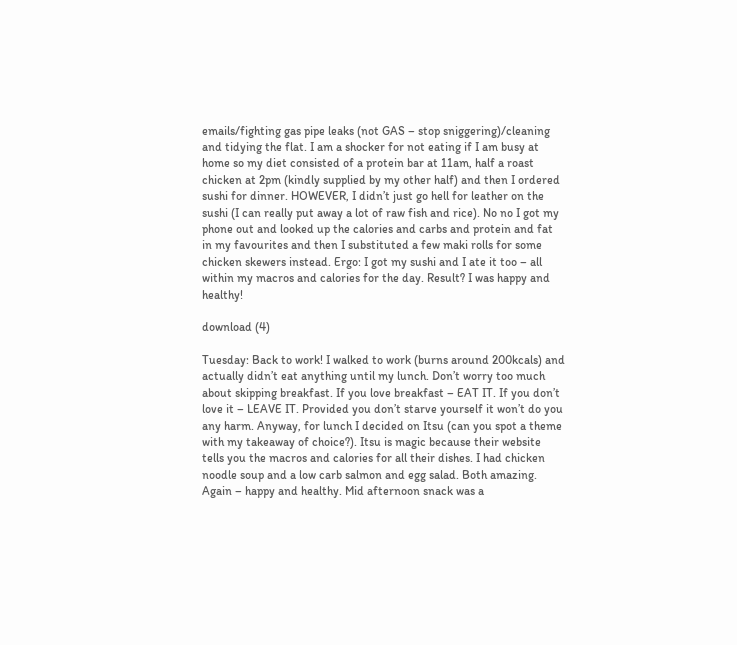emails/fighting gas pipe leaks (not GAS – stop sniggering)/cleaning and tidying the flat. I am a shocker for not eating if I am busy at home so my diet consisted of a protein bar at 11am, half a roast chicken at 2pm (kindly supplied by my other half) and then I ordered sushi for dinner. HOWEVER, I didn’t just go hell for leather on the sushi (I can really put away a lot of raw fish and rice). No no I got my phone out and looked up the calories and carbs and protein and fat in my favourites and then I substituted a few maki rolls for some chicken skewers instead. Ergo: I got my sushi and I ate it too – all within my macros and calories for the day. Result? I was happy and healthy!

download (4)

Tuesday: Back to work! I walked to work (burns around 200kcals) and actually didn’t eat anything until my lunch. Don’t worry too much about skipping breakfast. If you love breakfast – EAT IT. If you don’t love it – LEAVE IT. Provided you don’t starve yourself it won’t do you any harm. Anyway, for lunch I decided on Itsu (can you spot a theme with my takeaway of choice?). Itsu is magic because their website tells you the macros and calories for all their dishes. I had chicken noodle soup and a low carb salmon and egg salad. Both amazing. Again – happy and healthy. Mid afternoon snack was a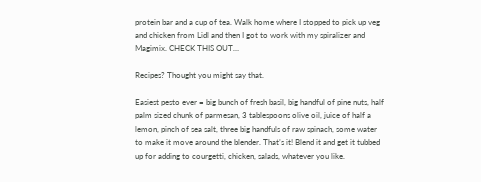protein bar and a cup of tea. Walk home where I stopped to pick up veg and chicken from Lidl and then I got to work with my spiralizer and Magimix. CHECK THIS OUT…

Recipes? Thought you might say that.

Easiest pesto ever = big bunch of fresh basil, big handful of pine nuts, half palm sized chunk of parmesan, 3 tablespoons olive oil, juice of half a lemon, pinch of sea salt, three big handfuls of raw spinach, some water to make it move around the blender. That’s it! Blend it and get it tubbed up for adding to courgetti, chicken, salads, whatever you like.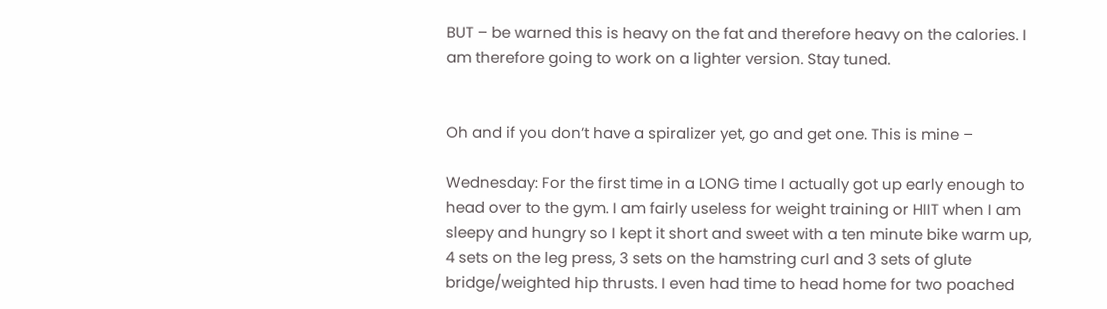BUT – be warned this is heavy on the fat and therefore heavy on the calories. I am therefore going to work on a lighter version. Stay tuned.


Oh and if you don’t have a spiralizer yet, go and get one. This is mine –

Wednesday: For the first time in a LONG time I actually got up early enough to head over to the gym. I am fairly useless for weight training or HIIT when I am sleepy and hungry so I kept it short and sweet with a ten minute bike warm up, 4 sets on the leg press, 3 sets on the hamstring curl and 3 sets of glute bridge/weighted hip thrusts. I even had time to head home for two poached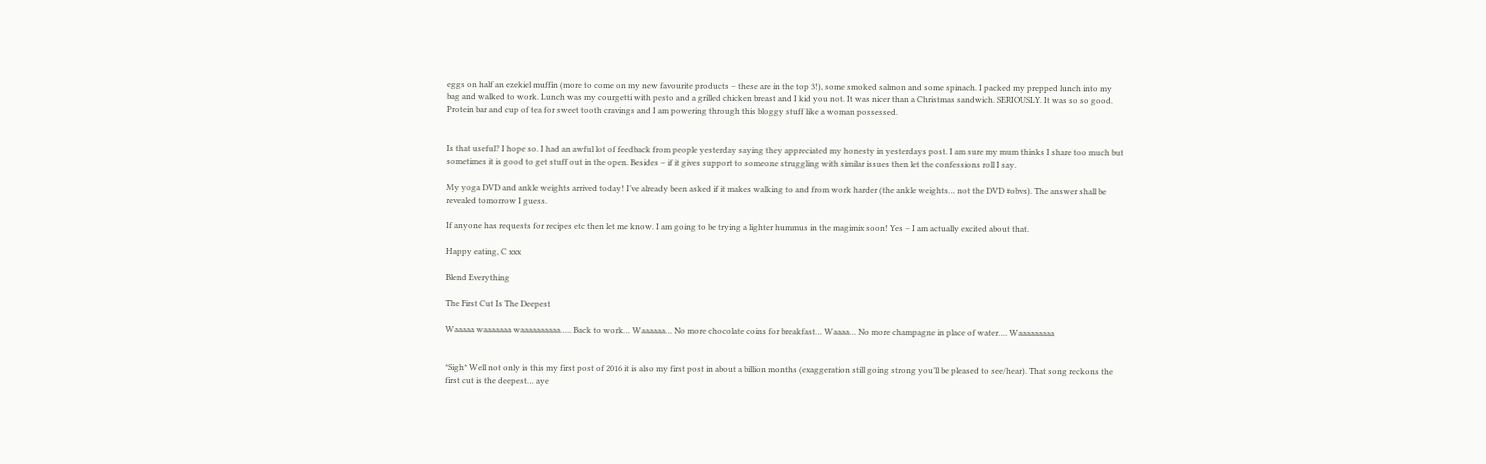eggs on half an ezekiel muffin (more to come on my new favourite products – these are in the top 3!), some smoked salmon and some spinach. I packed my prepped lunch into my bag and walked to work. Lunch was my courgetti with pesto and a grilled chicken breast and I kid you not. It was nicer than a Christmas sandwich. SERIOUSLY. It was so so good. Protein bar and cup of tea for sweet tooth cravings and I am powering through this bloggy stuff like a woman possessed.


Is that useful? I hope so. I had an awful lot of feedback from people yesterday saying they appreciated my honesty in yesterdays post. I am sure my mum thinks I share too much but sometimes it is good to get stuff out in the open. Besides – if it gives support to someone struggling with similar issues then let the confessions roll I say.

My yoga DVD and ankle weights arrived today! I’ve already been asked if it makes walking to and from work harder (the ankle weights… not the DVD #obvs). The answer shall be revealed tomorrow I guess.

If anyone has requests for recipes etc then let me know. I am going to be trying a lighter hummus in the magimix soon! Yes – I am actually excited about that.

Happy eating, C xxx

Blend Everything

The First Cut Is The Deepest

Waaaaa waaaaaaa waaaaaaaaaa….. Back to work… Waaaaaa… No more chocolate coins for breakfast… Waaaa… No more champagne in place of water…. Waaaaaaaaa


*Sigh* Well not only is this my first post of 2016 it is also my first post in about a billion months (exaggeration still going strong you’ll be pleased to see/hear). That song reckons the first cut is the deepest… aye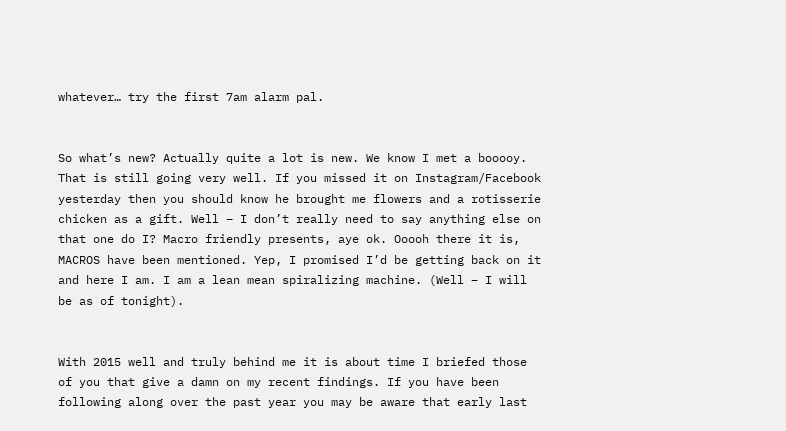whatever… try the first 7am alarm pal.


So what’s new? Actually quite a lot is new. We know I met a booooy. That is still going very well. If you missed it on Instagram/Facebook yesterday then you should know he brought me flowers and a rotisserie chicken as a gift. Well – I don’t really need to say anything else on that one do I? Macro friendly presents, aye ok. Ooooh there it is, MACROS have been mentioned. Yep, I promised I’d be getting back on it and here I am. I am a lean mean spiralizing machine. (Well – I will be as of tonight).


With 2015 well and truly behind me it is about time I briefed those of you that give a damn on my recent findings. If you have been following along over the past year you may be aware that early last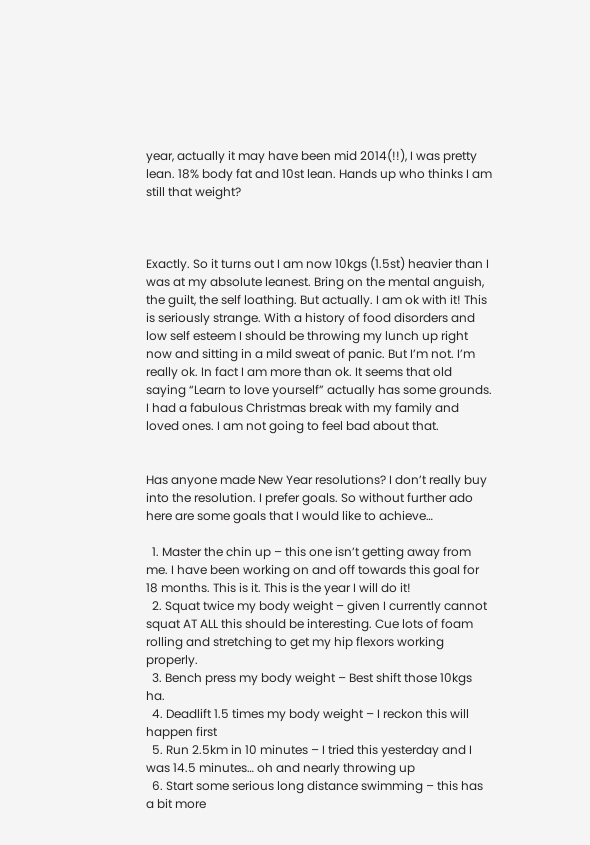year, actually it may have been mid 2014(!!), I was pretty lean. 18% body fat and 10st lean. Hands up who thinks I am still that weight?



Exactly. So it turns out I am now 10kgs (1.5st) heavier than I was at my absolute leanest. Bring on the mental anguish, the guilt, the self loathing. But actually. I am ok with it! This is seriously strange. With a history of food disorders and low self esteem I should be throwing my lunch up right now and sitting in a mild sweat of panic. But I’m not. I’m really ok. In fact I am more than ok. It seems that old saying “Learn to love yourself” actually has some grounds. I had a fabulous Christmas break with my family and loved ones. I am not going to feel bad about that.


Has anyone made New Year resolutions? I don’t really buy into the resolution. I prefer goals. So without further ado here are some goals that I would like to achieve…

  1. Master the chin up – this one isn’t getting away from me. I have been working on and off towards this goal for 18 months. This is it. This is the year I will do it!
  2. Squat twice my body weight – given I currently cannot squat AT ALL this should be interesting. Cue lots of foam rolling and stretching to get my hip flexors working properly.
  3. Bench press my body weight – Best shift those 10kgs ha.
  4. Deadlift 1.5 times my body weight – I reckon this will happen first
  5. Run 2.5km in 10 minutes – I tried this yesterday and I was 14.5 minutes… oh and nearly throwing up
  6. Start some serious long distance swimming – this has a bit more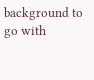background to go with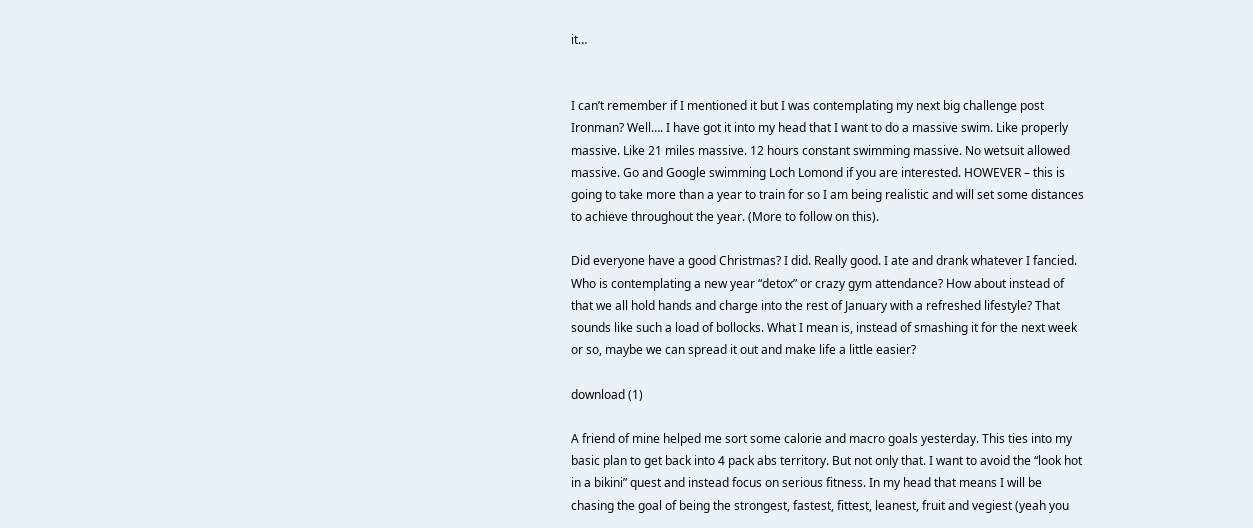it…


I can’t remember if I mentioned it but I was contemplating my next big challenge post Ironman? Well…. I have got it into my head that I want to do a massive swim. Like properly massive. Like 21 miles massive. 12 hours constant swimming massive. No wetsuit allowed massive. Go and Google swimming Loch Lomond if you are interested. HOWEVER – this is going to take more than a year to train for so I am being realistic and will set some distances to achieve throughout the year. (More to follow on this).

Did everyone have a good Christmas? I did. Really good. I ate and drank whatever I fancied. Who is contemplating a new year “detox” or crazy gym attendance? How about instead of that we all hold hands and charge into the rest of January with a refreshed lifestyle? That sounds like such a load of bollocks. What I mean is, instead of smashing it for the next week or so, maybe we can spread it out and make life a little easier?

download (1)

A friend of mine helped me sort some calorie and macro goals yesterday. This ties into my basic plan to get back into 4 pack abs territory. But not only that. I want to avoid the “look hot in a bikini” quest and instead focus on serious fitness. In my head that means I will be chasing the goal of being the strongest, fastest, fittest, leanest, fruit and vegiest (yeah you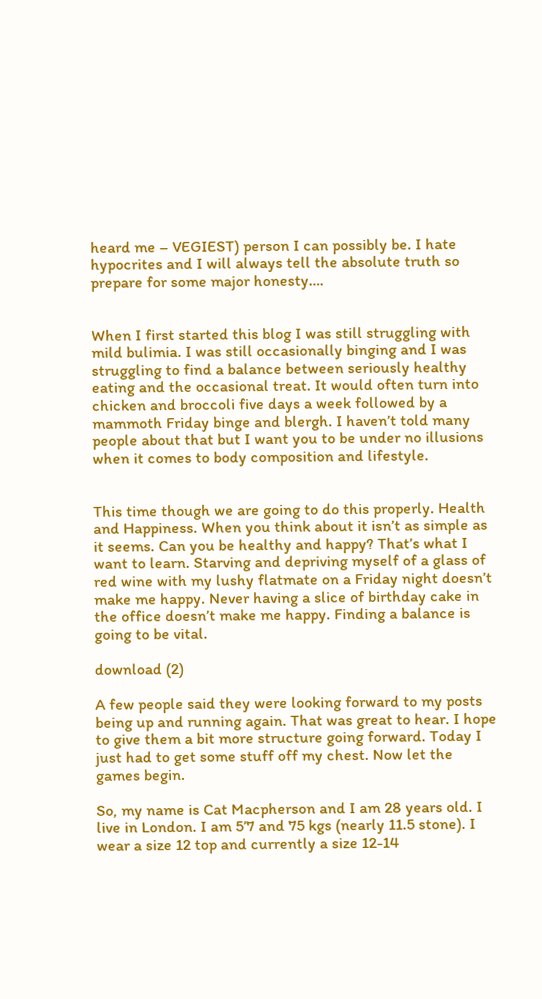heard me – VEGIEST) person I can possibly be. I hate hypocrites and I will always tell the absolute truth so prepare for some major honesty….


When I first started this blog I was still struggling with mild bulimia. I was still occasionally binging and I was struggling to find a balance between seriously healthy eating and the occasional treat. It would often turn into chicken and broccoli five days a week followed by a mammoth Friday binge and blergh. I haven’t told many people about that but I want you to be under no illusions when it comes to body composition and lifestyle.


This time though we are going to do this properly. Health and Happiness. When you think about it isn’t as simple as it seems. Can you be healthy and happy? That’s what I want to learn. Starving and depriving myself of a glass of red wine with my lushy flatmate on a Friday night doesn’t make me happy. Never having a slice of birthday cake in the office doesn’t make me happy. Finding a balance is going to be vital.

download (2)

A few people said they were looking forward to my posts being up and running again. That was great to hear. I hope to give them a bit more structure going forward. Today I just had to get some stuff off my chest. Now let the games begin.

So, my name is Cat Macpherson and I am 28 years old. I live in London. I am 5’7 and 75 kgs (nearly 11.5 stone). I wear a size 12 top and currently a size 12-14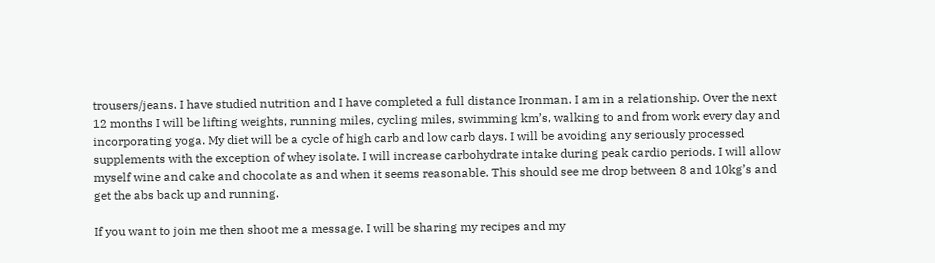trousers/jeans. I have studied nutrition and I have completed a full distance Ironman. I am in a relationship. Over the next 12 months I will be lifting weights, running miles, cycling miles, swimming km’s, walking to and from work every day and incorporating yoga. My diet will be a cycle of high carb and low carb days. I will be avoiding any seriously processed supplements with the exception of whey isolate. I will increase carbohydrate intake during peak cardio periods. I will allow myself wine and cake and chocolate as and when it seems reasonable. This should see me drop between 8 and 10kg’s and get the abs back up and running.

If you want to join me then shoot me a message. I will be sharing my recipes and my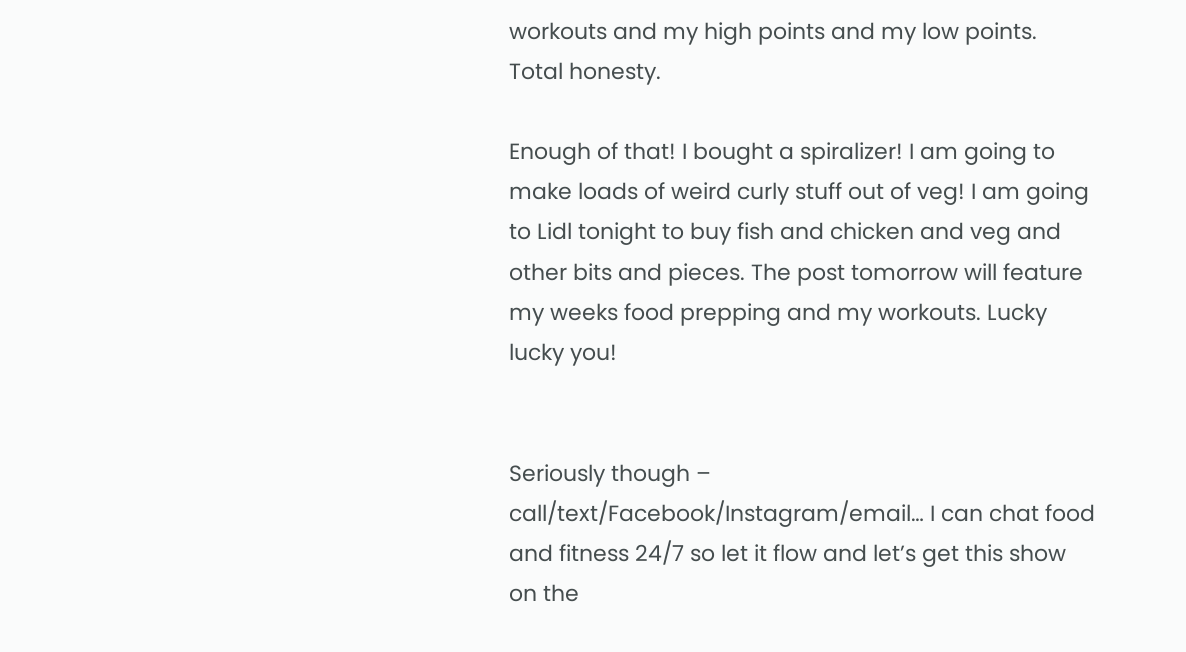workouts and my high points and my low points. Total honesty.

Enough of that! I bought a spiralizer! I am going to make loads of weird curly stuff out of veg! I am going to Lidl tonight to buy fish and chicken and veg and other bits and pieces. The post tomorrow will feature my weeks food prepping and my workouts. Lucky lucky you!


Seriously though – call/text/Facebook/Instagram/email… I can chat food and fitness 24/7 so let it flow and let’s get this show on the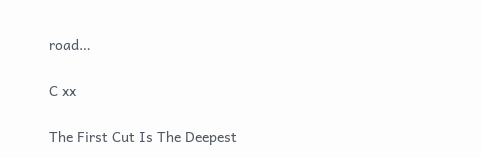road…

C xx

The First Cut Is The Deepest